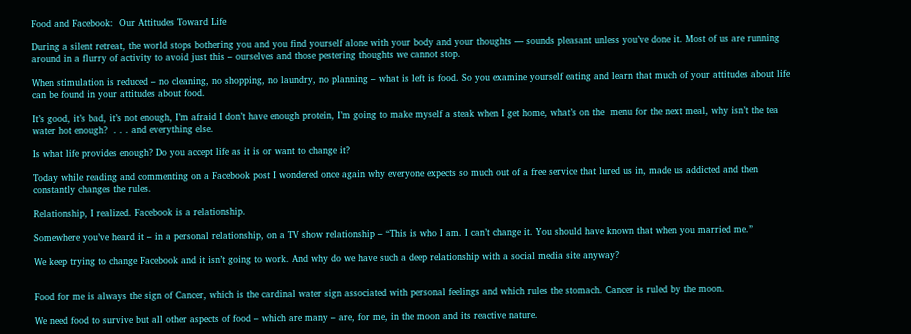Food and Facebook:  Our Attitudes Toward Life

During a silent retreat, the world stops bothering you and you find yourself alone with your body and your thoughts — sounds pleasant unless you’ve done it. Most of us are running around in a flurry of activity to avoid just this – ourselves and those pestering thoughts we cannot stop.

When stimulation is reduced – no cleaning, no shopping, no laundry, no planning – what is left is food. So you examine yourself eating and learn that much of your attitudes about life can be found in your attitudes about food.

It’s good, it’s bad, it’s not enough, I’m afraid I don’t have enough protein, I’m going to make myself a steak when I get home, what’s on the  menu for the next meal, why isn’t the tea water hot enough?  . . . and everything else.

Is what life provides enough? Do you accept life as it is or want to change it?

Today while reading and commenting on a Facebook post I wondered once again why everyone expects so much out of a free service that lured us in, made us addicted and then constantly changes the rules.

Relationship, I realized. Facebook is a relationship.

Somewhere you’ve heard it – in a personal relationship, on a TV show relationship – “This is who I am. I can’t change it. You should have known that when you married me.”

We keep trying to change Facebook and it isn’t going to work. And why do we have such a deep relationship with a social media site anyway?


Food for me is always the sign of Cancer, which is the cardinal water sign associated with personal feelings and which rules the stomach. Cancer is ruled by the moon.

We need food to survive but all other aspects of food – which are many – are, for me, in the moon and its reactive nature.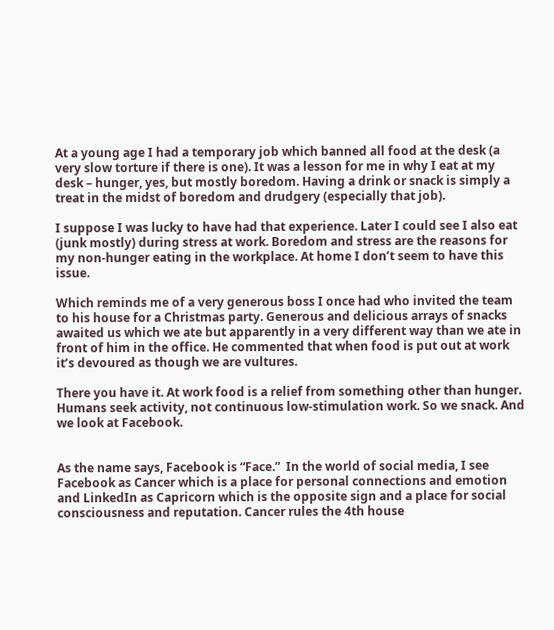At a young age I had a temporary job which banned all food at the desk (a very slow torture if there is one). It was a lesson for me in why I eat at my desk – hunger, yes, but mostly boredom. Having a drink or snack is simply a treat in the midst of boredom and drudgery (especially that job).

I suppose I was lucky to have had that experience. Later I could see I also eat (junk mostly) during stress at work. Boredom and stress are the reasons for my non-hunger eating in the workplace. At home I don’t seem to have this issue.

Which reminds me of a very generous boss I once had who invited the team to his house for a Christmas party. Generous and delicious arrays of snacks awaited us which we ate but apparently in a very different way than we ate in front of him in the office. He commented that when food is put out at work it’s devoured as though we are vultures.

There you have it. At work food is a relief from something other than hunger. Humans seek activity, not continuous low-stimulation work. So we snack. And we look at Facebook.


As the name says, Facebook is “Face.”  In the world of social media, I see Facebook as Cancer which is a place for personal connections and emotion and LinkedIn as Capricorn which is the opposite sign and a place for social consciousness and reputation. Cancer rules the 4th house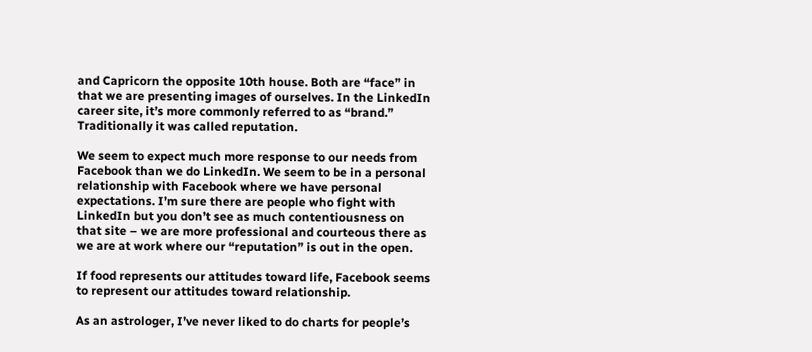and Capricorn the opposite 10th house. Both are “face” in that we are presenting images of ourselves. In the LinkedIn career site, it’s more commonly referred to as “brand.” Traditionally it was called reputation.

We seem to expect much more response to our needs from Facebook than we do LinkedIn. We seem to be in a personal relationship with Facebook where we have personal expectations. I’m sure there are people who fight with LinkedIn but you don’t see as much contentiousness on that site – we are more professional and courteous there as we are at work where our “reputation” is out in the open.

If food represents our attitudes toward life, Facebook seems to represent our attitudes toward relationship.

As an astrologer, I’ve never liked to do charts for people’s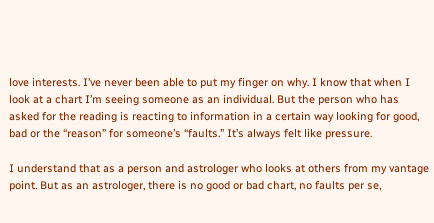love interests. I’ve never been able to put my finger on why. I know that when I look at a chart I’m seeing someone as an individual. But the person who has asked for the reading is reacting to information in a certain way looking for good, bad or the “reason” for someone’s “faults.” It’s always felt like pressure.

I understand that as a person and astrologer who looks at others from my vantage point. But as an astrologer, there is no good or bad chart, no faults per se,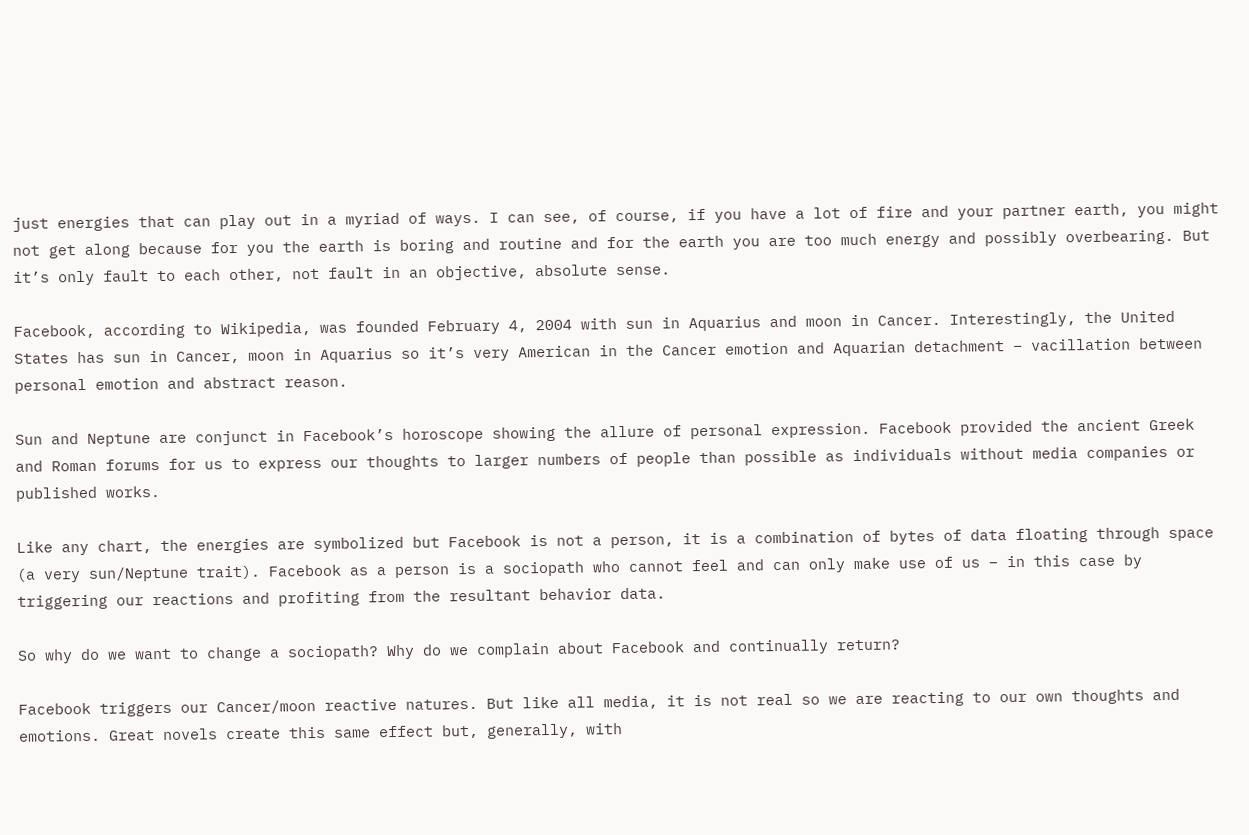just energies that can play out in a myriad of ways. I can see, of course, if you have a lot of fire and your partner earth, you might not get along because for you the earth is boring and routine and for the earth you are too much energy and possibly overbearing. But it’s only fault to each other, not fault in an objective, absolute sense.

Facebook, according to Wikipedia, was founded February 4, 2004 with sun in Aquarius and moon in Cancer. Interestingly, the United States has sun in Cancer, moon in Aquarius so it’s very American in the Cancer emotion and Aquarian detachment – vacillation between personal emotion and abstract reason.

Sun and Neptune are conjunct in Facebook’s horoscope showing the allure of personal expression. Facebook provided the ancient Greek and Roman forums for us to express our thoughts to larger numbers of people than possible as individuals without media companies or published works.

Like any chart, the energies are symbolized but Facebook is not a person, it is a combination of bytes of data floating through space (a very sun/Neptune trait). Facebook as a person is a sociopath who cannot feel and can only make use of us – in this case by triggering our reactions and profiting from the resultant behavior data.

So why do we want to change a sociopath? Why do we complain about Facebook and continually return?

Facebook triggers our Cancer/moon reactive natures. But like all media, it is not real so we are reacting to our own thoughts and emotions. Great novels create this same effect but, generally, with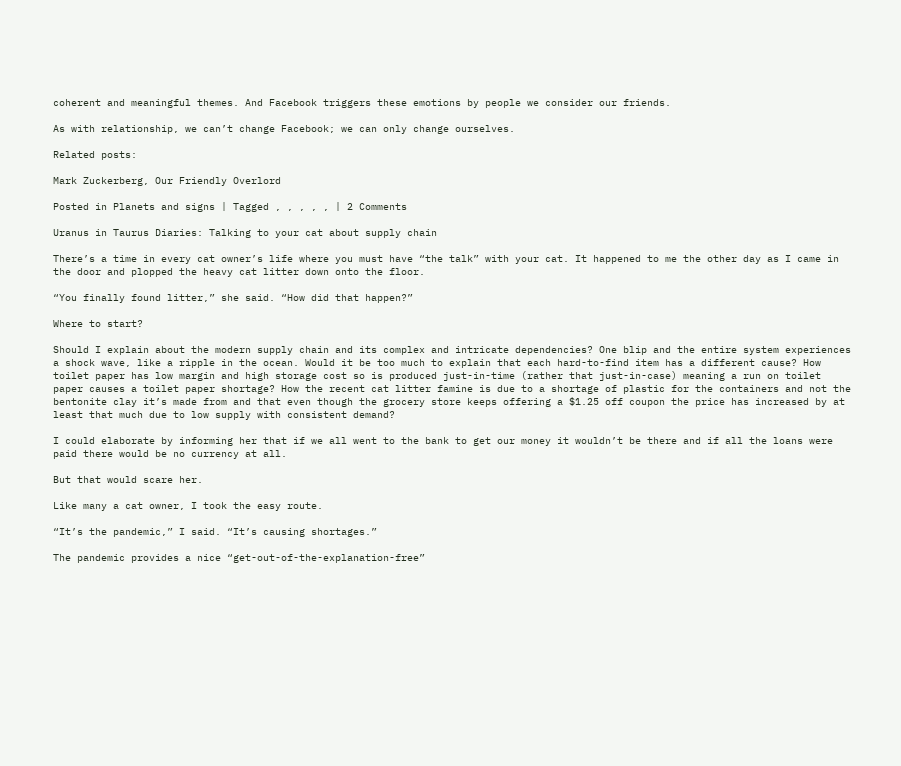coherent and meaningful themes. And Facebook triggers these emotions by people we consider our friends.

As with relationship, we can’t change Facebook; we can only change ourselves.

Related posts:

Mark Zuckerberg, Our Friendly Overlord

Posted in Planets and signs | Tagged , , , , , | 2 Comments

Uranus in Taurus Diaries: Talking to your cat about supply chain

There’s a time in every cat owner’s life where you must have “the talk” with your cat. It happened to me the other day as I came in the door and plopped the heavy cat litter down onto the floor.

“You finally found litter,” she said. “How did that happen?”

Where to start?

Should I explain about the modern supply chain and its complex and intricate dependencies? One blip and the entire system experiences a shock wave, like a ripple in the ocean. Would it be too much to explain that each hard-to-find item has a different cause? How toilet paper has low margin and high storage cost so is produced just-in-time (rather that just-in-case) meaning a run on toilet paper causes a toilet paper shortage? How the recent cat litter famine is due to a shortage of plastic for the containers and not the bentonite clay it’s made from and that even though the grocery store keeps offering a $1.25 off coupon the price has increased by at least that much due to low supply with consistent demand?

I could elaborate by informing her that if we all went to the bank to get our money it wouldn’t be there and if all the loans were paid there would be no currency at all.

But that would scare her.

Like many a cat owner, I took the easy route.

“It’s the pandemic,” I said. “It’s causing shortages.”

The pandemic provides a nice “get-out-of-the-explanation-free”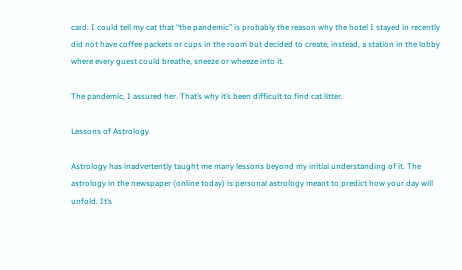card. I could tell my cat that “the pandemic” is probably the reason why the hotel I stayed in recently did not have coffee packets or cups in the room but decided to create, instead, a station in the lobby where every guest could breathe, sneeze or wheeze into it.

The pandemic, I assured her. That’s why it’s been difficult to find cat litter.

Lessons of Astrology

Astrology has inadvertently taught me many lessons beyond my initial understanding of it. The astrology in the newspaper (online today) is personal astrology meant to predict how your day will unfold. It’s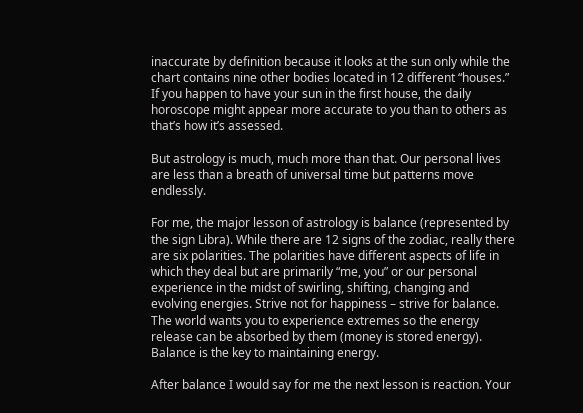inaccurate by definition because it looks at the sun only while the chart contains nine other bodies located in 12 different “houses.” If you happen to have your sun in the first house, the daily horoscope might appear more accurate to you than to others as that’s how it’s assessed.

But astrology is much, much more than that. Our personal lives are less than a breath of universal time but patterns move endlessly.

For me, the major lesson of astrology is balance (represented by the sign Libra). While there are 12 signs of the zodiac, really there are six polarities. The polarities have different aspects of life in which they deal but are primarily “me, you” or our personal experience in the midst of swirling, shifting, changing and evolving energies. Strive not for happiness – strive for balance. The world wants you to experience extremes so the energy release can be absorbed by them (money is stored energy). Balance is the key to maintaining energy.

After balance I would say for me the next lesson is reaction. Your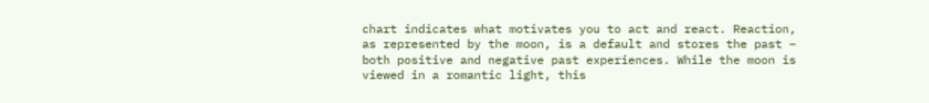chart indicates what motivates you to act and react. Reaction, as represented by the moon, is a default and stores the past – both positive and negative past experiences. While the moon is viewed in a romantic light, this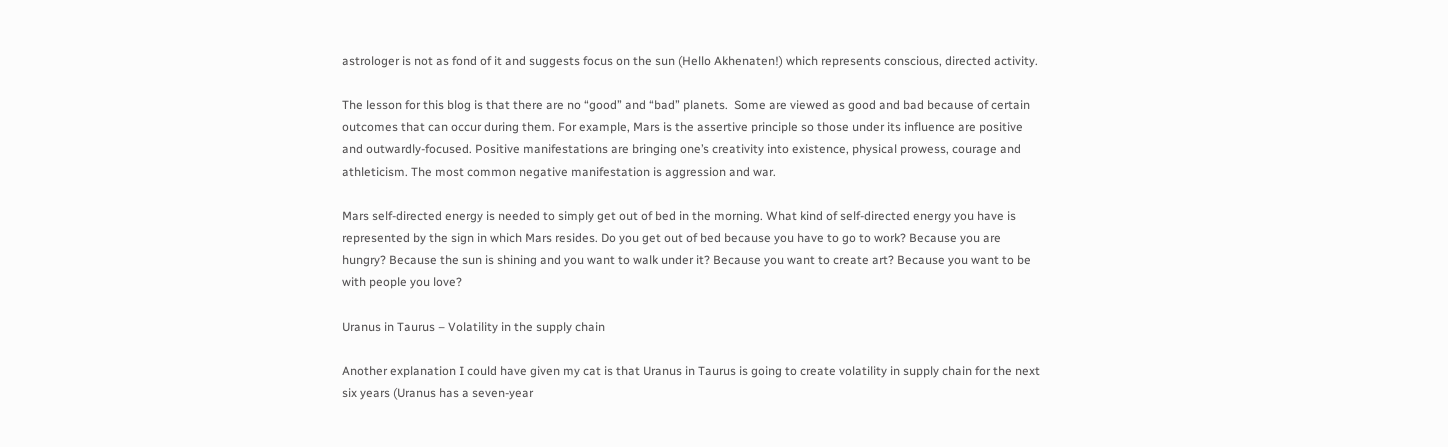astrologer is not as fond of it and suggests focus on the sun (Hello Akhenaten!) which represents conscious, directed activity.

The lesson for this blog is that there are no “good” and “bad” planets.  Some are viewed as good and bad because of certain outcomes that can occur during them. For example, Mars is the assertive principle so those under its influence are positive and outwardly-focused. Positive manifestations are bringing one’s creativity into existence, physical prowess, courage and athleticism. The most common negative manifestation is aggression and war.

Mars self-directed energy is needed to simply get out of bed in the morning. What kind of self-directed energy you have is represented by the sign in which Mars resides. Do you get out of bed because you have to go to work? Because you are hungry? Because the sun is shining and you want to walk under it? Because you want to create art? Because you want to be with people you love?

Uranus in Taurus – Volatility in the supply chain

Another explanation I could have given my cat is that Uranus in Taurus is going to create volatility in supply chain for the next six years (Uranus has a seven-year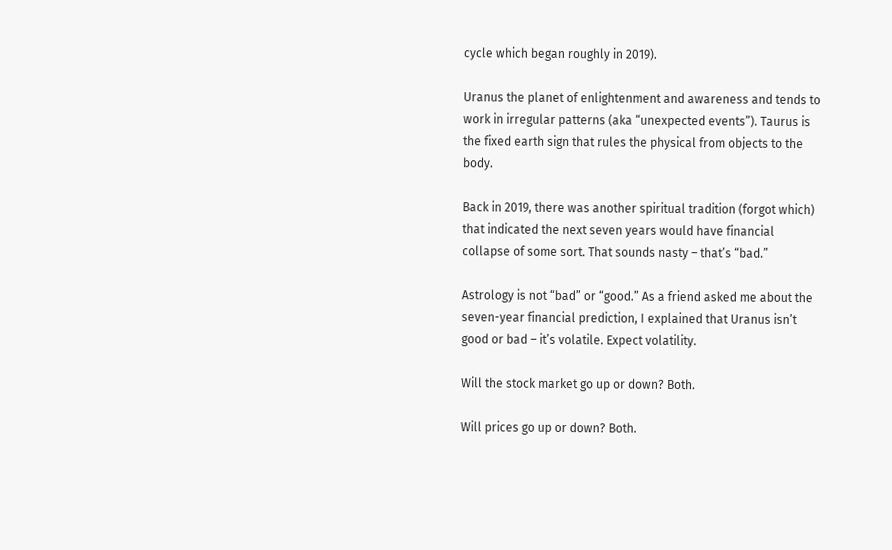cycle which began roughly in 2019).

Uranus the planet of enlightenment and awareness and tends to work in irregular patterns (aka “unexpected events”). Taurus is the fixed earth sign that rules the physical from objects to the body.

Back in 2019, there was another spiritual tradition (forgot which) that indicated the next seven years would have financial collapse of some sort. That sounds nasty – that’s “bad.”

Astrology is not “bad” or “good.” As a friend asked me about the seven-year financial prediction, I explained that Uranus isn’t good or bad – it’s volatile. Expect volatility.

Will the stock market go up or down? Both.

Will prices go up or down? Both.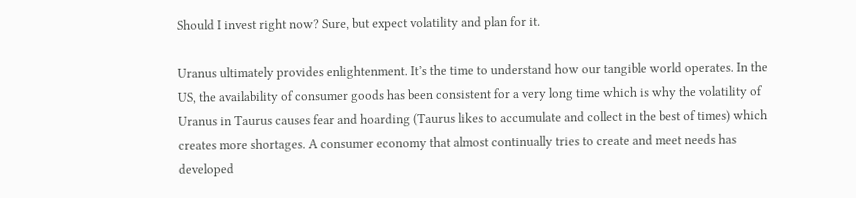Should I invest right now? Sure, but expect volatility and plan for it.

Uranus ultimately provides enlightenment. It’s the time to understand how our tangible world operates. In the US, the availability of consumer goods has been consistent for a very long time which is why the volatility of Uranus in Taurus causes fear and hoarding (Taurus likes to accumulate and collect in the best of times) which creates more shortages. A consumer economy that almost continually tries to create and meet needs has developed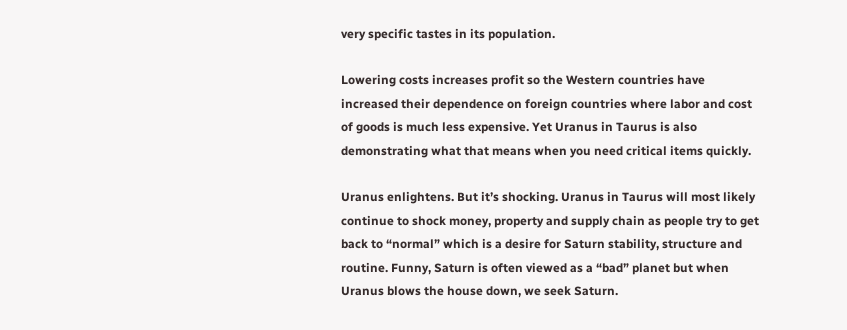very specific tastes in its population.

Lowering costs increases profit so the Western countries have increased their dependence on foreign countries where labor and cost of goods is much less expensive. Yet Uranus in Taurus is also demonstrating what that means when you need critical items quickly.

Uranus enlightens. But it’s shocking. Uranus in Taurus will most likely continue to shock money, property and supply chain as people try to get back to “normal” which is a desire for Saturn stability, structure and routine. Funny, Saturn is often viewed as a “bad” planet but when Uranus blows the house down, we seek Saturn.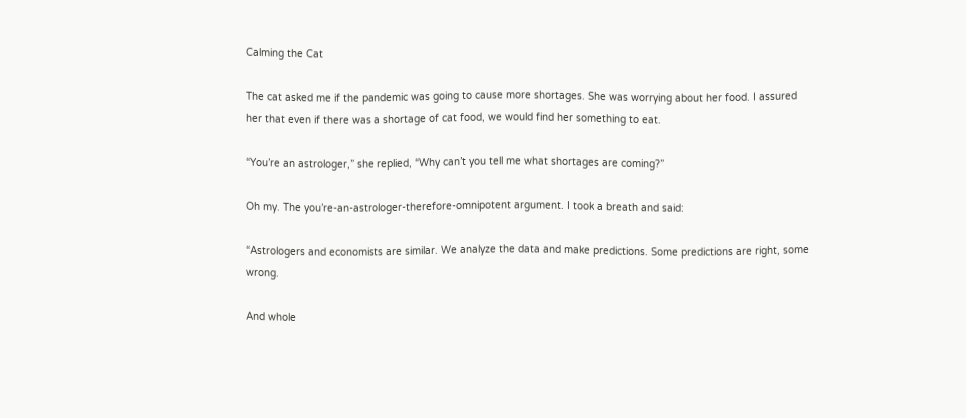Calming the Cat

The cat asked me if the pandemic was going to cause more shortages. She was worrying about her food. I assured her that even if there was a shortage of cat food, we would find her something to eat.

“You’re an astrologer,” she replied, “Why can’t you tell me what shortages are coming?”

Oh my. The you’re-an-astrologer-therefore-omnipotent argument. I took a breath and said:

“Astrologers and economists are similar. We analyze the data and make predictions. Some predictions are right, some wrong.

And whole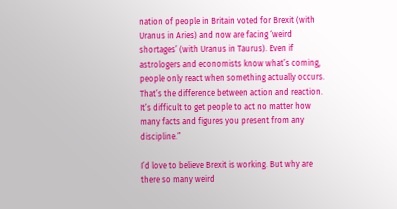nation of people in Britain voted for Brexit (with Uranus in Aries) and now are facing ‘weird shortages’ (with Uranus in Taurus). Even if astrologers and economists know what’s coming, people only react when something actually occurs. That’s the difference between action and reaction. It’s difficult to get people to act no matter how many facts and figures you present from any discipline.”

I’d love to believe Brexit is working. But why are there so many weird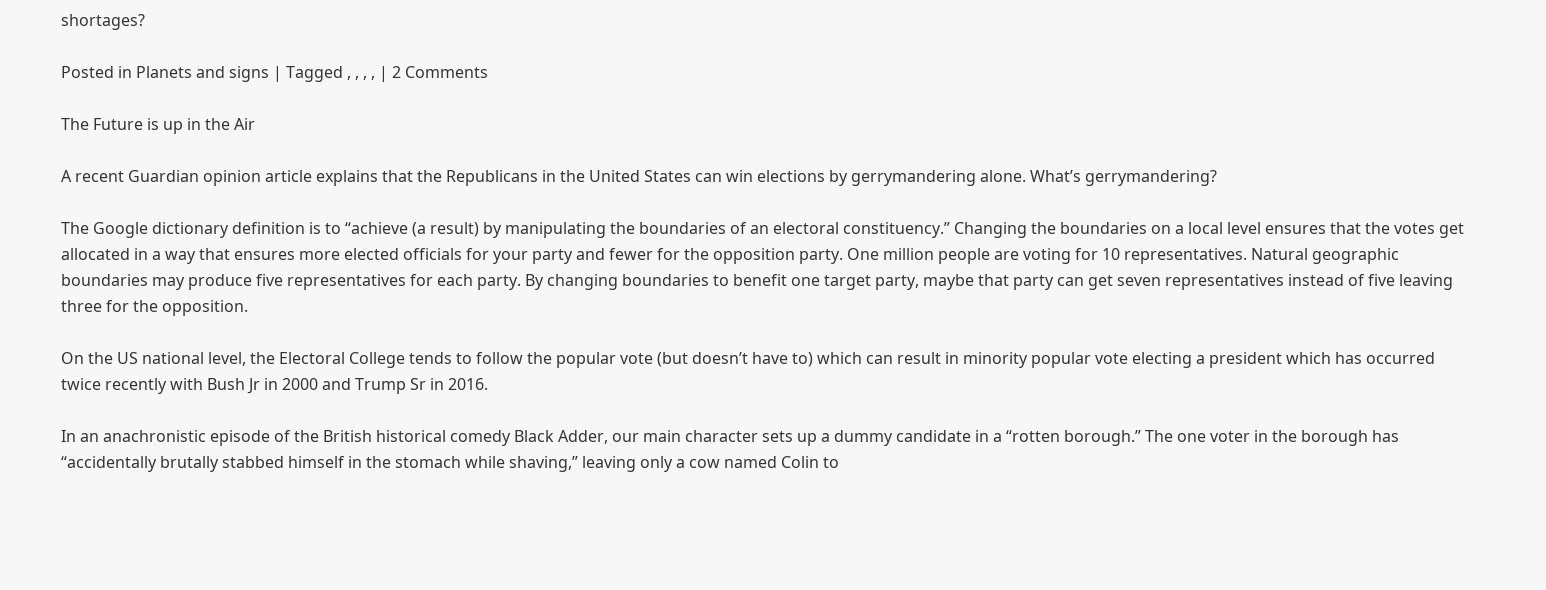shortages?

Posted in Planets and signs | Tagged , , , , | 2 Comments

The Future is up in the Air

A recent Guardian opinion article explains that the Republicans in the United States can win elections by gerrymandering alone. What’s gerrymandering?

The Google dictionary definition is to “achieve (a result) by manipulating the boundaries of an electoral constituency.” Changing the boundaries on a local level ensures that the votes get allocated in a way that ensures more elected officials for your party and fewer for the opposition party. One million people are voting for 10 representatives. Natural geographic boundaries may produce five representatives for each party. By changing boundaries to benefit one target party, maybe that party can get seven representatives instead of five leaving three for the opposition.

On the US national level, the Electoral College tends to follow the popular vote (but doesn’t have to) which can result in minority popular vote electing a president which has occurred twice recently with Bush Jr in 2000 and Trump Sr in 2016.

In an anachronistic episode of the British historical comedy Black Adder, our main character sets up a dummy candidate in a “rotten borough.” The one voter in the borough has “accidentally brutally stabbed himself in the stomach while shaving,” leaving only a cow named Colin to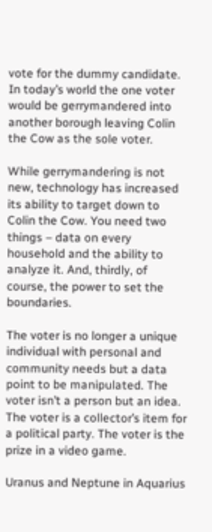vote for the dummy candidate. In today’s world the one voter would be gerrymandered into another borough leaving Colin the Cow as the sole voter.

While gerrymandering is not new, technology has increased its ability to target down to Colin the Cow. You need two things – data on every household and the ability to analyze it. And, thirdly, of course, the power to set the boundaries.

The voter is no longer a unique individual with personal and community needs but a data point to be manipulated. The voter isn’t a person but an idea. The voter is a collector’s item for a political party. The voter is the prize in a video game.

Uranus and Neptune in Aquarius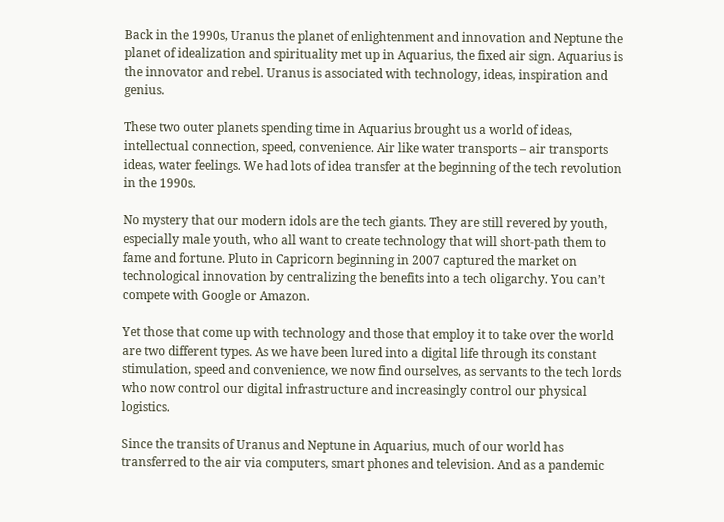Back in the 1990s, Uranus the planet of enlightenment and innovation and Neptune the planet of idealization and spirituality met up in Aquarius, the fixed air sign. Aquarius is the innovator and rebel. Uranus is associated with technology, ideas, inspiration and genius.

These two outer planets spending time in Aquarius brought us a world of ideas, intellectual connection, speed, convenience. Air like water transports – air transports ideas, water feelings. We had lots of idea transfer at the beginning of the tech revolution in the 1990s.

No mystery that our modern idols are the tech giants. They are still revered by youth, especially male youth, who all want to create technology that will short-path them to fame and fortune. Pluto in Capricorn beginning in 2007 captured the market on technological innovation by centralizing the benefits into a tech oligarchy. You can’t compete with Google or Amazon.

Yet those that come up with technology and those that employ it to take over the world are two different types. As we have been lured into a digital life through its constant stimulation, speed and convenience, we now find ourselves, as servants to the tech lords who now control our digital infrastructure and increasingly control our physical logistics.

Since the transits of Uranus and Neptune in Aquarius, much of our world has transferred to the air via computers, smart phones and television. And as a pandemic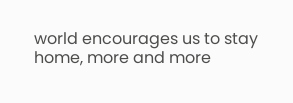world encourages us to stay home, more and more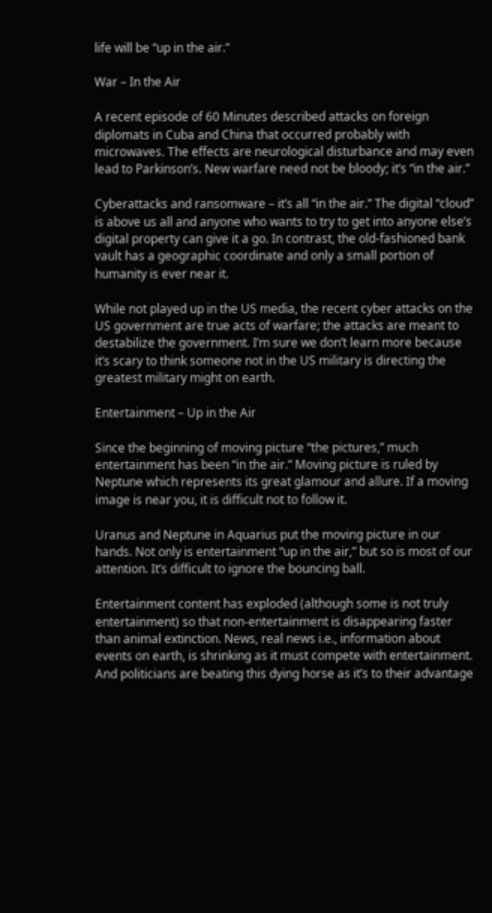life will be “up in the air.”

War – In the Air

A recent episode of 60 Minutes described attacks on foreign diplomats in Cuba and China that occurred probably with microwaves. The effects are neurological disturbance and may even lead to Parkinson’s. New warfare need not be bloody; it’s “in the air.”

Cyberattacks and ransomware – it’s all “in the air.” The digital “cloud” is above us all and anyone who wants to try to get into anyone else’s digital property can give it a go. In contrast, the old-fashioned bank vault has a geographic coordinate and only a small portion of humanity is ever near it.

While not played up in the US media, the recent cyber attacks on the US government are true acts of warfare; the attacks are meant to destabilize the government. I’m sure we don’t learn more because it’s scary to think someone not in the US military is directing the greatest military might on earth.

Entertainment – Up in the Air

Since the beginning of moving picture “the pictures,” much entertainment has been “in the air.” Moving picture is ruled by Neptune which represents its great glamour and allure. If a moving image is near you, it is difficult not to follow it.

Uranus and Neptune in Aquarius put the moving picture in our hands. Not only is entertainment “up in the air,” but so is most of our attention. It’s difficult to ignore the bouncing ball.

Entertainment content has exploded (although some is not truly entertainment) so that non-entertainment is disappearing faster than animal extinction. News, real news i.e., information about events on earth, is shrinking as it must compete with entertainment. And politicians are beating this dying horse as it’s to their advantage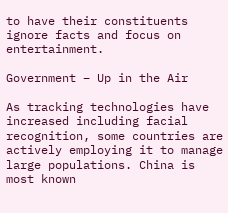to have their constituents ignore facts and focus on entertainment.

Government – Up in the Air

As tracking technologies have increased including facial recognition, some countries are actively employing it to manage large populations. China is most known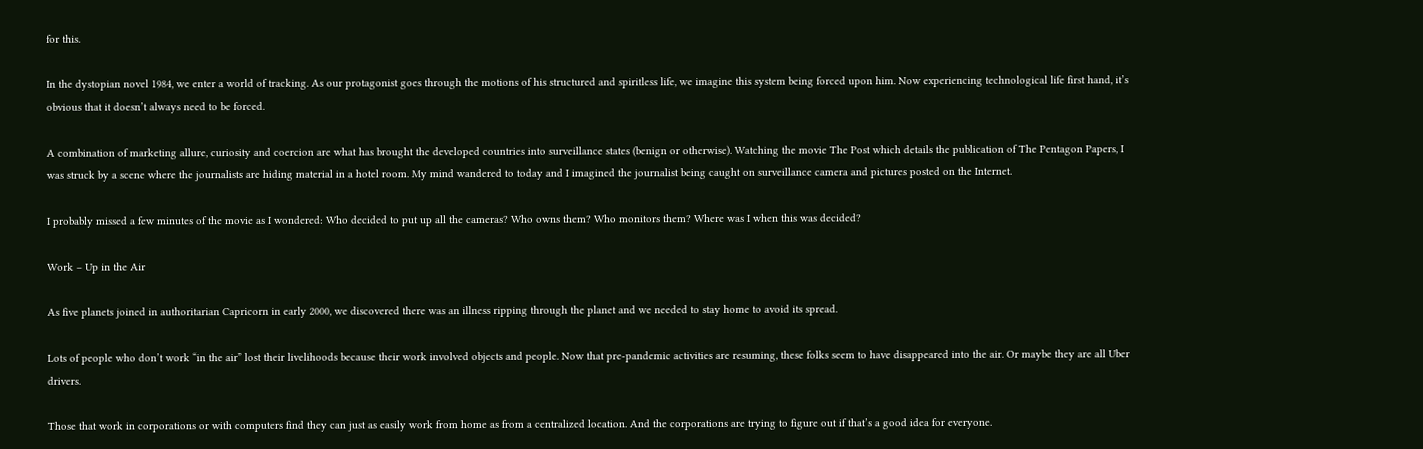for this.

In the dystopian novel 1984, we enter a world of tracking. As our protagonist goes through the motions of his structured and spiritless life, we imagine this system being forced upon him. Now experiencing technological life first hand, it’s obvious that it doesn’t always need to be forced.

A combination of marketing allure, curiosity and coercion are what has brought the developed countries into surveillance states (benign or otherwise). Watching the movie The Post which details the publication of The Pentagon Papers, I was struck by a scene where the journalists are hiding material in a hotel room. My mind wandered to today and I imagined the journalist being caught on surveillance camera and pictures posted on the Internet.

I probably missed a few minutes of the movie as I wondered: Who decided to put up all the cameras? Who owns them? Who monitors them? Where was I when this was decided?

Work – Up in the Air

As five planets joined in authoritarian Capricorn in early 2000, we discovered there was an illness ripping through the planet and we needed to stay home to avoid its spread.

Lots of people who don’t work “in the air” lost their livelihoods because their work involved objects and people. Now that pre-pandemic activities are resuming, these folks seem to have disappeared into the air. Or maybe they are all Uber drivers.

Those that work in corporations or with computers find they can just as easily work from home as from a centralized location. And the corporations are trying to figure out if that’s a good idea for everyone.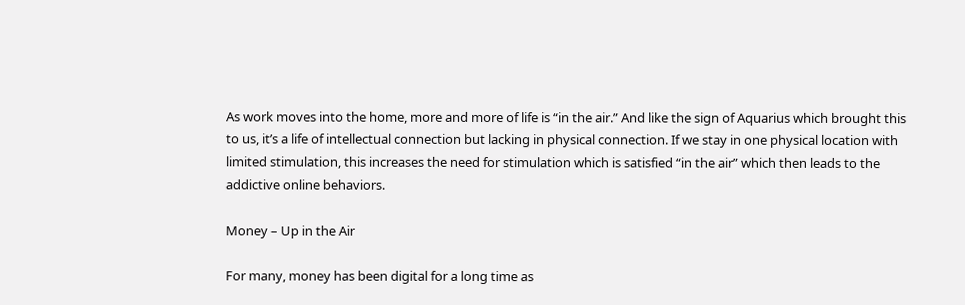As work moves into the home, more and more of life is “in the air.” And like the sign of Aquarius which brought this to us, it’s a life of intellectual connection but lacking in physical connection. If we stay in one physical location with limited stimulation, this increases the need for stimulation which is satisfied “in the air” which then leads to the addictive online behaviors.

Money – Up in the Air

For many, money has been digital for a long time as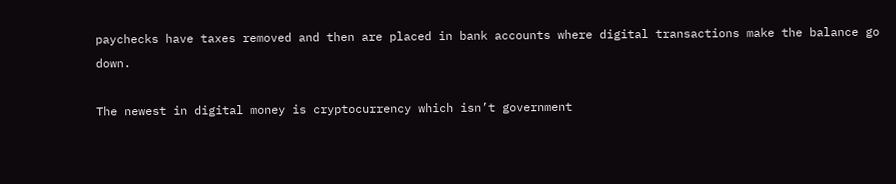paychecks have taxes removed and then are placed in bank accounts where digital transactions make the balance go down.

The newest in digital money is cryptocurrency which isn’t government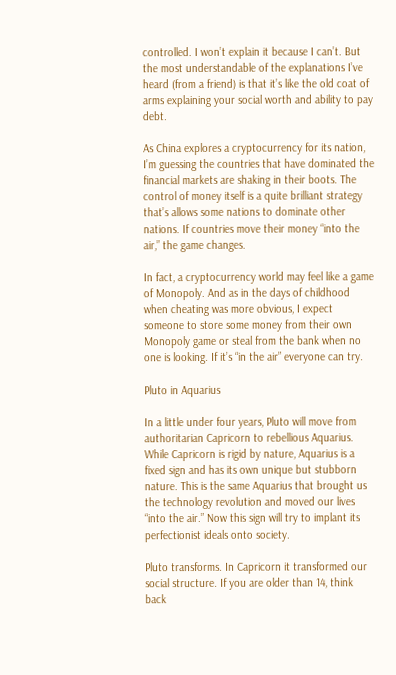controlled. I won’t explain it because I can’t. But the most understandable of the explanations I’ve heard (from a friend) is that it’s like the old coat of arms explaining your social worth and ability to pay debt.

As China explores a cryptocurrency for its nation, I’m guessing the countries that have dominated the financial markets are shaking in their boots. The control of money itself is a quite brilliant strategy that’s allows some nations to dominate other nations. If countries move their money “into the air,” the game changes.

In fact, a cryptocurrency world may feel like a game of Monopoly. And as in the days of childhood when cheating was more obvious, I expect someone to store some money from their own Monopoly game or steal from the bank when no one is looking. If it’s “in the air” everyone can try.

Pluto in Aquarius

In a little under four years, Pluto will move from authoritarian Capricorn to rebellious Aquarius. While Capricorn is rigid by nature, Aquarius is a fixed sign and has its own unique but stubborn nature. This is the same Aquarius that brought us the technology revolution and moved our lives “into the air.” Now this sign will try to implant its perfectionist ideals onto society.

Pluto transforms. In Capricorn it transformed our social structure. If you are older than 14, think back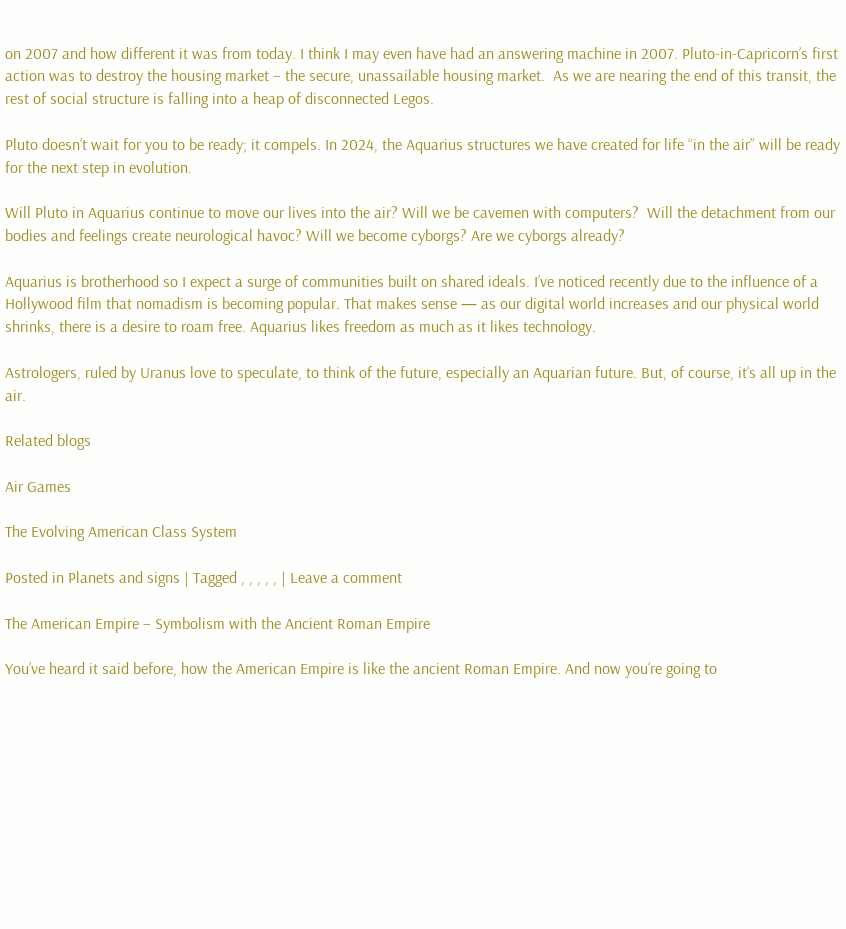on 2007 and how different it was from today. I think I may even have had an answering machine in 2007. Pluto-in-Capricorn’s first action was to destroy the housing market – the secure, unassailable housing market.  As we are nearing the end of this transit, the rest of social structure is falling into a heap of disconnected Legos.

Pluto doesn’t wait for you to be ready; it compels. In 2024, the Aquarius structures we have created for life “in the air” will be ready for the next step in evolution.

Will Pluto in Aquarius continue to move our lives into the air? Will we be cavemen with computers?  Will the detachment from our bodies and feelings create neurological havoc? Will we become cyborgs? Are we cyborgs already?

Aquarius is brotherhood so I expect a surge of communities built on shared ideals. I’ve noticed recently due to the influence of a Hollywood film that nomadism is becoming popular. That makes sense — as our digital world increases and our physical world shrinks, there is a desire to roam free. Aquarius likes freedom as much as it likes technology.

Astrologers, ruled by Uranus love to speculate, to think of the future, especially an Aquarian future. But, of course, it’s all up in the air.

Related blogs

Air Games

The Evolving American Class System

Posted in Planets and signs | Tagged , , , , , | Leave a comment

The American Empire – Symbolism with the Ancient Roman Empire

You’ve heard it said before, how the American Empire is like the ancient Roman Empire. And now you’re going to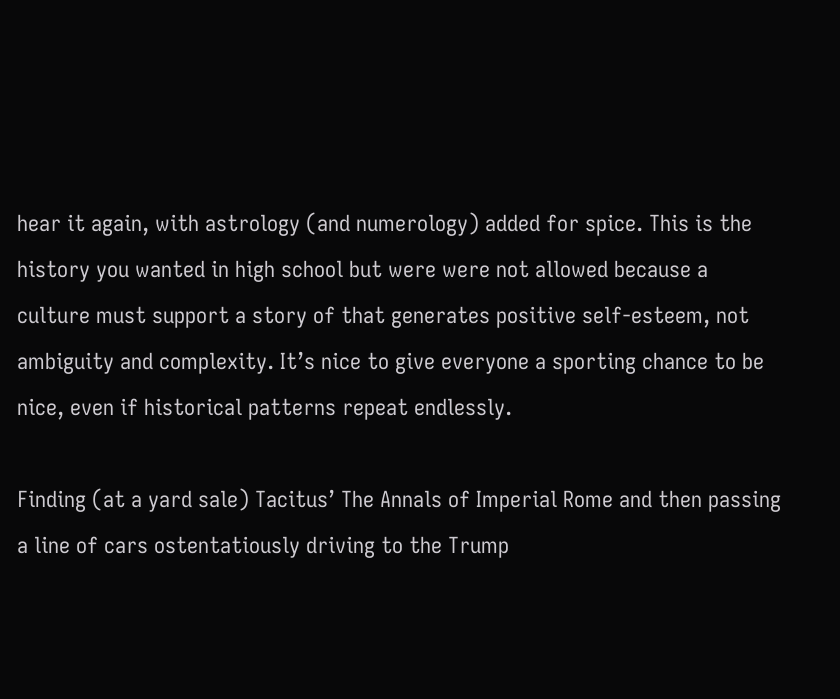hear it again, with astrology (and numerology) added for spice. This is the history you wanted in high school but were were not allowed because a culture must support a story of that generates positive self-esteem, not ambiguity and complexity. It’s nice to give everyone a sporting chance to be nice, even if historical patterns repeat endlessly.

Finding (at a yard sale) Tacitus’ The Annals of Imperial Rome and then passing a line of cars ostentatiously driving to the Trump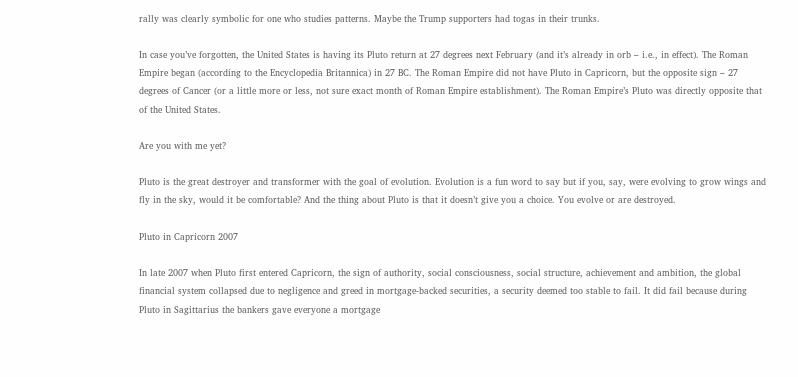rally was clearly symbolic for one who studies patterns. Maybe the Trump supporters had togas in their trunks.

In case you’ve forgotten, the United States is having its Pluto return at 27 degrees next February (and it’s already in orb – i.e., in effect). The Roman Empire began (according to the Encyclopedia Britannica) in 27 BC. The Roman Empire did not have Pluto in Capricorn, but the opposite sign – 27 degrees of Cancer (or a little more or less, not sure exact month of Roman Empire establishment). The Roman Empire’s Pluto was directly opposite that of the United States.

Are you with me yet?

Pluto is the great destroyer and transformer with the goal of evolution. Evolution is a fun word to say but if you, say, were evolving to grow wings and fly in the sky, would it be comfortable? And the thing about Pluto is that it doesn’t give you a choice. You evolve or are destroyed.

Pluto in Capricorn 2007

In late 2007 when Pluto first entered Capricorn, the sign of authority, social consciousness, social structure, achievement and ambition, the global financial system collapsed due to negligence and greed in mortgage-backed securities, a security deemed too stable to fail. It did fail because during Pluto in Sagittarius the bankers gave everyone a mortgage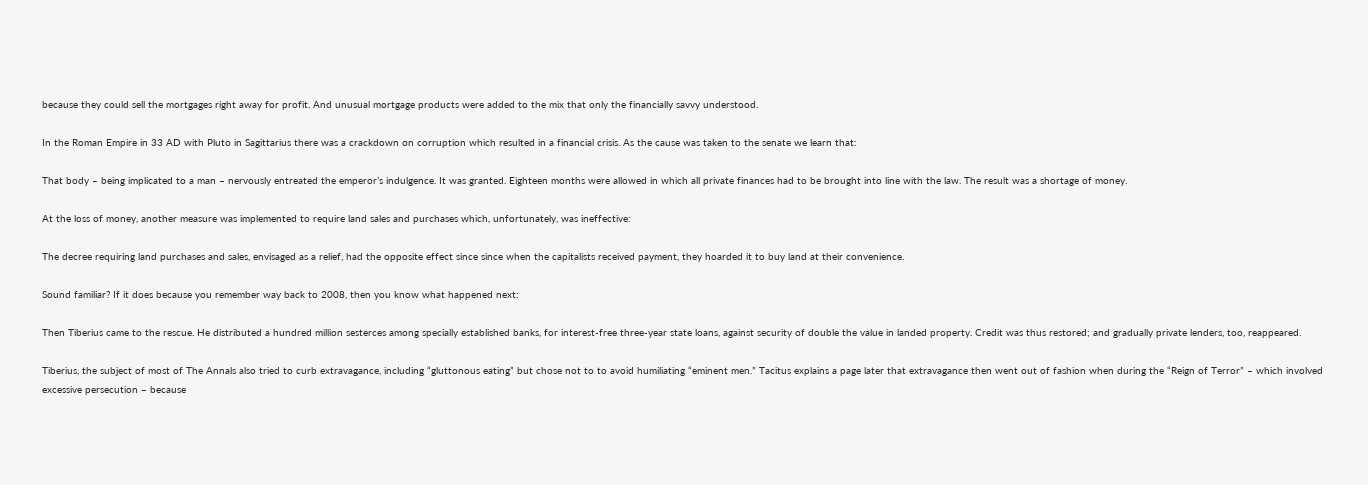because they could sell the mortgages right away for profit. And unusual mortgage products were added to the mix that only the financially savvy understood.

In the Roman Empire in 33 AD with Pluto in Sagittarius there was a crackdown on corruption which resulted in a financial crisis. As the cause was taken to the senate we learn that:

That body – being implicated to a man – nervously entreated the emperor’s indulgence. It was granted. Eighteen months were allowed in which all private finances had to be brought into line with the law. The result was a shortage of money.

At the loss of money, another measure was implemented to require land sales and purchases which, unfortunately, was ineffective:

The decree requiring land purchases and sales, envisaged as a relief, had the opposite effect since since when the capitalists received payment, they hoarded it to buy land at their convenience.

Sound familiar? If it does because you remember way back to 2008, then you know what happened next:

Then Tiberius came to the rescue. He distributed a hundred million sesterces among specially established banks, for interest-free three-year state loans, against security of double the value in landed property. Credit was thus restored; and gradually private lenders, too, reappeared.

Tiberius, the subject of most of The Annals also tried to curb extravagance, including “gluttonous eating” but chose not to to avoid humiliating “eminent men.” Tacitus explains a page later that extravagance then went out of fashion when during the “Reign of Terror” – which involved excessive persecution – because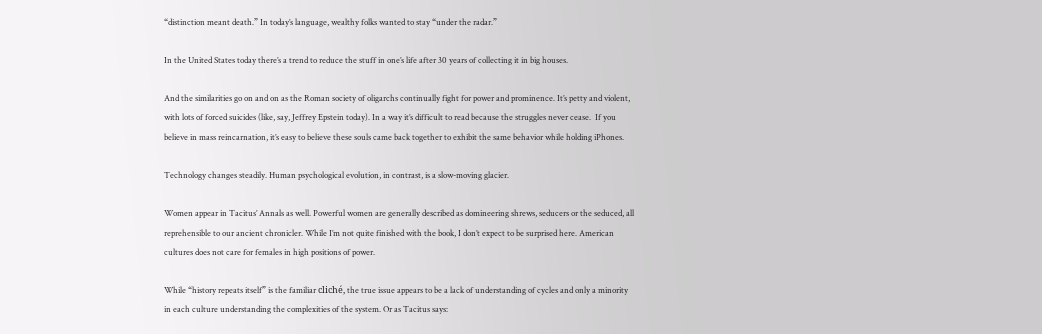“distinction meant death.” In today’s language, wealthy folks wanted to stay “under the radar.”

In the United States today there’s a trend to reduce the stuff in one’s life after 30 years of collecting it in big houses.

And the similarities go on and on as the Roman society of oligarchs continually fight for power and prominence. It’s petty and violent, with lots of forced suicides (like, say, Jeffrey Epstein today). In a way it’s difficult to read because the struggles never cease.  If you believe in mass reincarnation, it’s easy to believe these souls came back together to exhibit the same behavior while holding iPhones.

Technology changes steadily. Human psychological evolution, in contrast, is a slow-moving glacier.

Women appear in Tacitus’ Annals as well. Powerful women are generally described as domineering shrews, seducers or the seduced, all reprehensible to our ancient chronicler. While I’m not quite finished with the book, I don’t expect to be surprised here. American cultures does not care for females in high positions of power.

While “history repeats itself” is the familiar cliché, the true issue appears to be a lack of understanding of cycles and only a minority in each culture understanding the complexities of the system. Or as Tacitus says: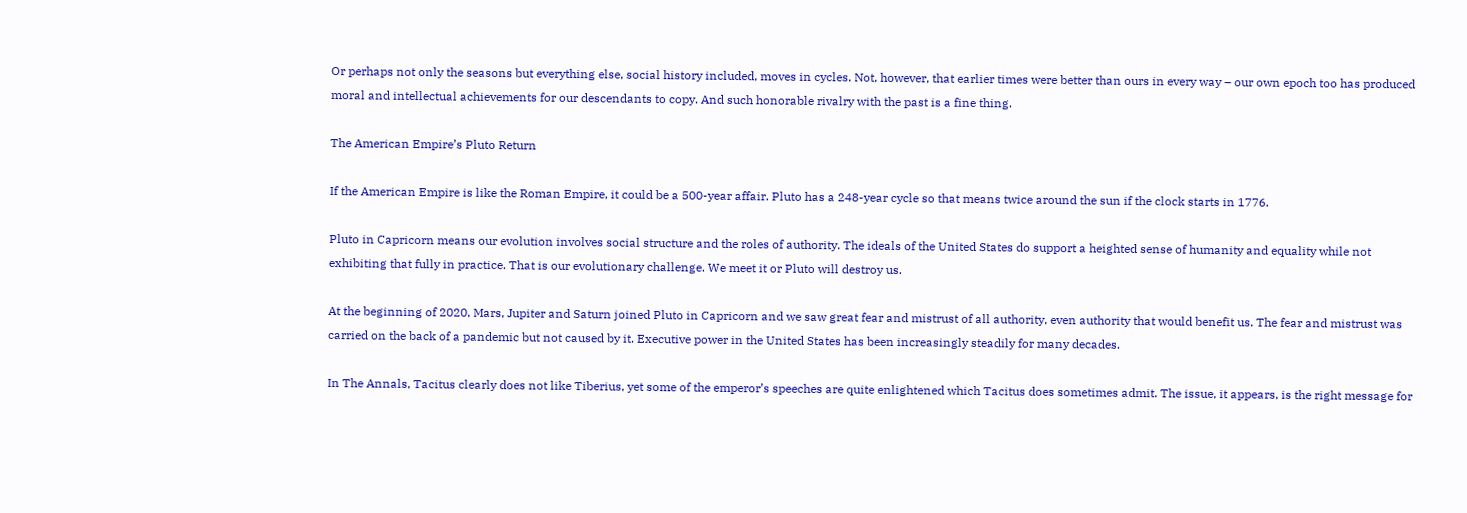Or perhaps not only the seasons but everything else, social history included, moves in cycles. Not, however, that earlier times were better than ours in every way – our own epoch too has produced moral and intellectual achievements for our descendants to copy. And such honorable rivalry with the past is a fine thing.

The American Empire’s Pluto Return

If the American Empire is like the Roman Empire, it could be a 500-year affair. Pluto has a 248-year cycle so that means twice around the sun if the clock starts in 1776.

Pluto in Capricorn means our evolution involves social structure and the roles of authority. The ideals of the United States do support a heighted sense of humanity and equality while not exhibiting that fully in practice. That is our evolutionary challenge. We meet it or Pluto will destroy us.

At the beginning of 2020, Mars, Jupiter and Saturn joined Pluto in Capricorn and we saw great fear and mistrust of all authority, even authority that would benefit us. The fear and mistrust was carried on the back of a pandemic but not caused by it. Executive power in the United States has been increasingly steadily for many decades.

In The Annals, Tacitus clearly does not like Tiberius, yet some of the emperor’s speeches are quite enlightened which Tacitus does sometimes admit. The issue, it appears, is the right message for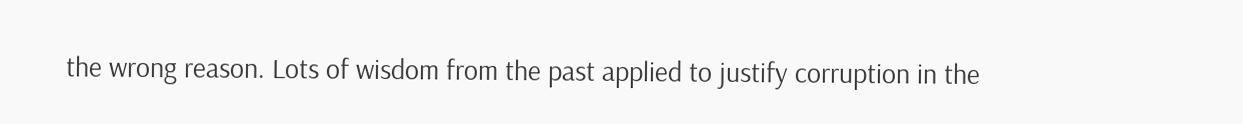the wrong reason. Lots of wisdom from the past applied to justify corruption in the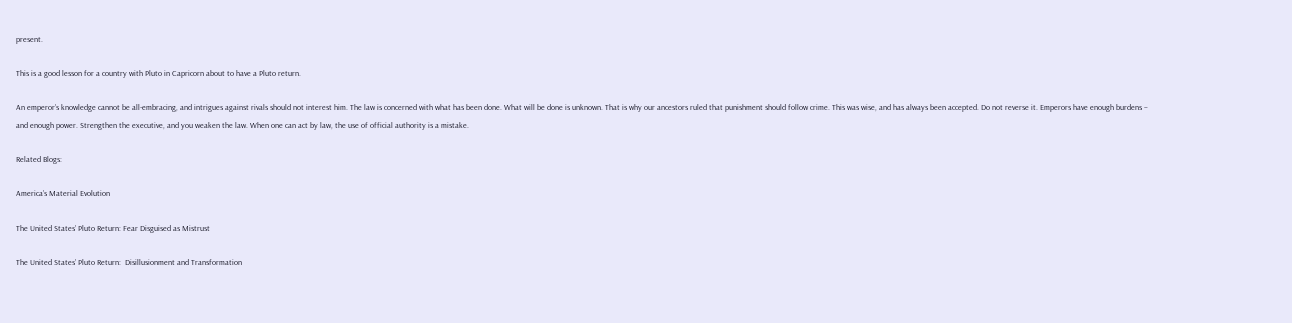present.

This is a good lesson for a country with Pluto in Capricorn about to have a Pluto return.

An emperor’s knowledge cannot be all-embracing, and intrigues against rivals should not interest him. The law is concerned with what has been done. What will be done is unknown. That is why our ancestors ruled that punishment should follow crime. This was wise, and has always been accepted. Do not reverse it. Emperors have enough burdens – and enough power. Strengthen the executive, and you weaken the law. When one can act by law, the use of official authority is a mistake.

Related Blogs:

America’s Material Evolution

The United States’ Pluto Return: Fear Disguised as Mistrust

The United States’ Pluto Return:  Disillusionment and Transformation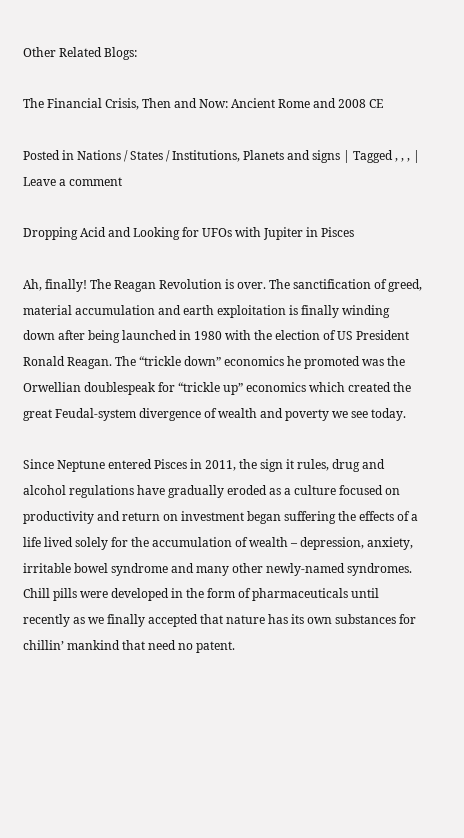Other Related Blogs:

The Financial Crisis, Then and Now: Ancient Rome and 2008 CE

Posted in Nations / States / Institutions, Planets and signs | Tagged , , , | Leave a comment

Dropping Acid and Looking for UFOs with Jupiter in Pisces

Ah, finally! The Reagan Revolution is over. The sanctification of greed, material accumulation and earth exploitation is finally winding down after being launched in 1980 with the election of US President Ronald Reagan. The “trickle down” economics he promoted was the Orwellian doublespeak for “trickle up” economics which created the great Feudal-system divergence of wealth and poverty we see today.

Since Neptune entered Pisces in 2011, the sign it rules, drug and alcohol regulations have gradually eroded as a culture focused on productivity and return on investment began suffering the effects of a life lived solely for the accumulation of wealth – depression, anxiety, irritable bowel syndrome and many other newly-named syndromes. Chill pills were developed in the form of pharmaceuticals until recently as we finally accepted that nature has its own substances for chillin’ mankind that need no patent.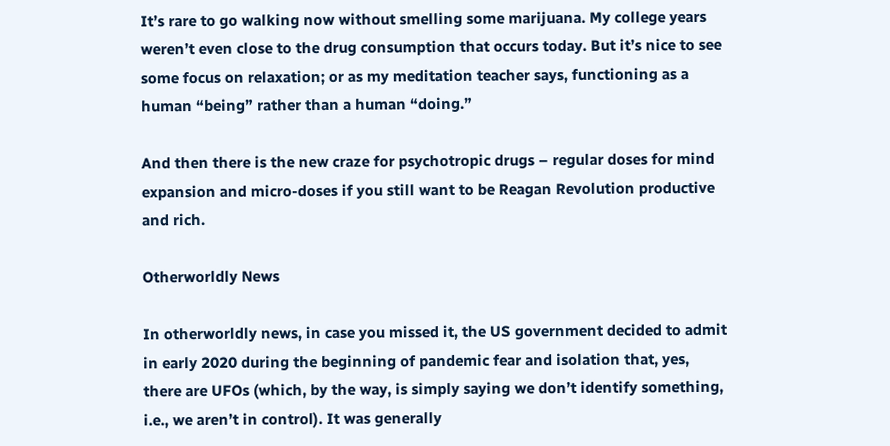It’s rare to go walking now without smelling some marijuana. My college years weren’t even close to the drug consumption that occurs today. But it’s nice to see some focus on relaxation; or as my meditation teacher says, functioning as a human “being” rather than a human “doing.”

And then there is the new craze for psychotropic drugs – regular doses for mind expansion and micro-doses if you still want to be Reagan Revolution productive and rich.

Otherworldly News

In otherworldly news, in case you missed it, the US government decided to admit in early 2020 during the beginning of pandemic fear and isolation that, yes, there are UFOs (which, by the way, is simply saying we don’t identify something, i.e., we aren’t in control). It was generally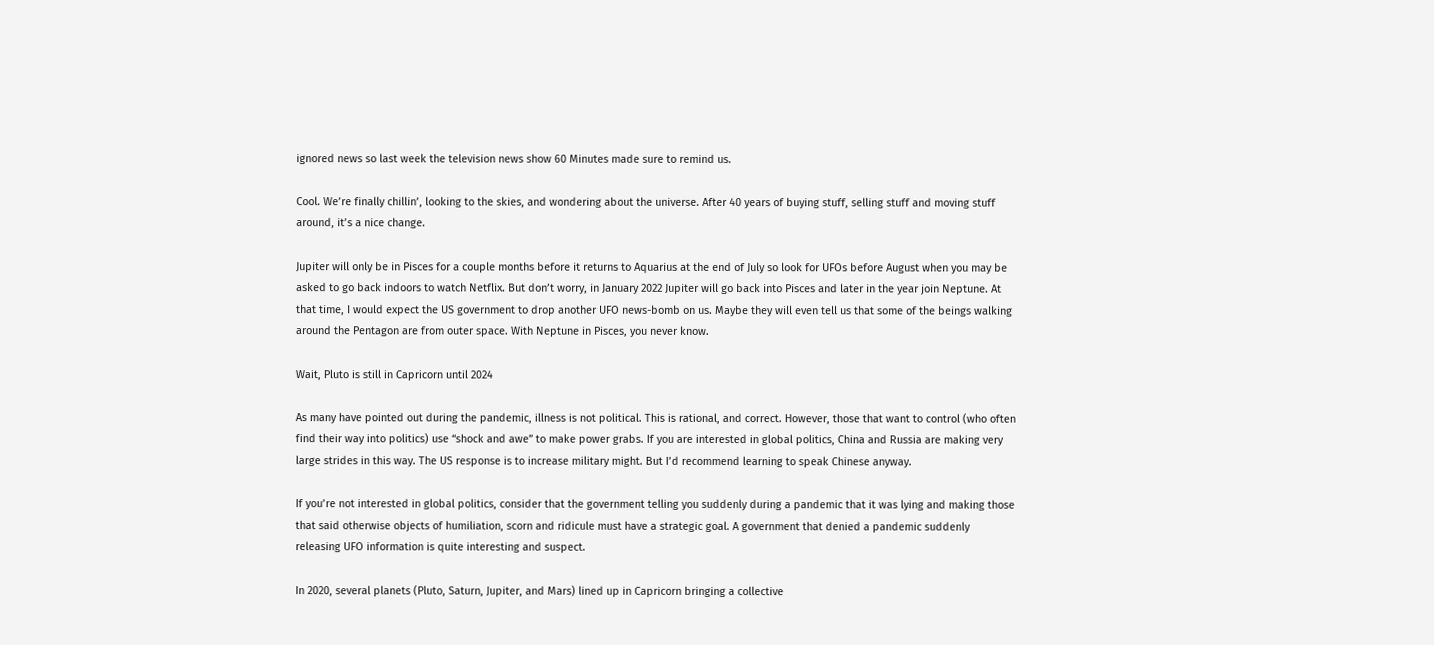ignored news so last week the television news show 60 Minutes made sure to remind us.

Cool. We’re finally chillin’, looking to the skies, and wondering about the universe. After 40 years of buying stuff, selling stuff and moving stuff around, it’s a nice change.

Jupiter will only be in Pisces for a couple months before it returns to Aquarius at the end of July so look for UFOs before August when you may be asked to go back indoors to watch Netflix. But don’t worry, in January 2022 Jupiter will go back into Pisces and later in the year join Neptune. At that time, I would expect the US government to drop another UFO news-bomb on us. Maybe they will even tell us that some of the beings walking around the Pentagon are from outer space. With Neptune in Pisces, you never know.

Wait, Pluto is still in Capricorn until 2024

As many have pointed out during the pandemic, illness is not political. This is rational, and correct. However, those that want to control (who often find their way into politics) use “shock and awe” to make power grabs. If you are interested in global politics, China and Russia are making very large strides in this way. The US response is to increase military might. But I’d recommend learning to speak Chinese anyway.

If you’re not interested in global politics, consider that the government telling you suddenly during a pandemic that it was lying and making those that said otherwise objects of humiliation, scorn and ridicule must have a strategic goal. A government that denied a pandemic suddenly releasing UFO information is quite interesting and suspect.

In 2020, several planets (Pluto, Saturn, Jupiter, and Mars) lined up in Capricorn bringing a collective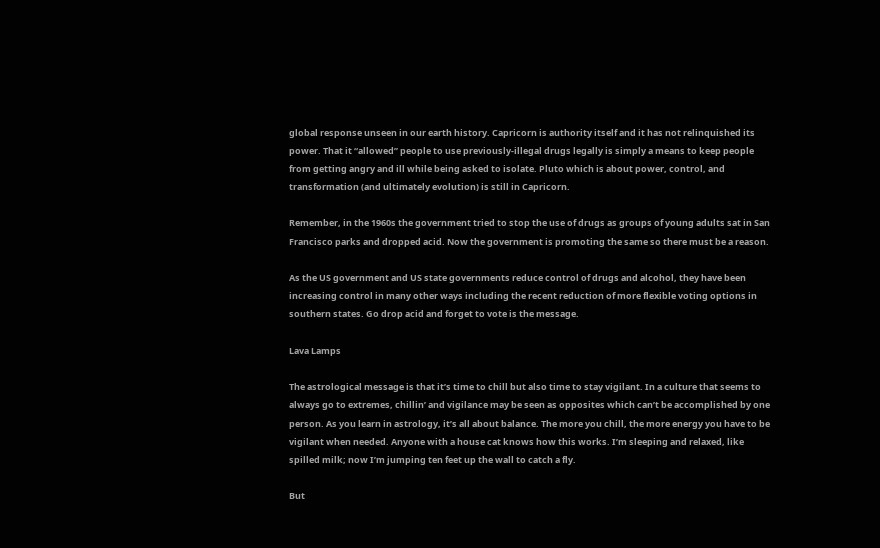global response unseen in our earth history. Capricorn is authority itself and it has not relinquished its power. That it “allowed” people to use previously-illegal drugs legally is simply a means to keep people from getting angry and ill while being asked to isolate. Pluto which is about power, control, and transformation (and ultimately evolution) is still in Capricorn.

Remember, in the 1960s the government tried to stop the use of drugs as groups of young adults sat in San Francisco parks and dropped acid. Now the government is promoting the same so there must be a reason.

As the US government and US state governments reduce control of drugs and alcohol, they have been increasing control in many other ways including the recent reduction of more flexible voting options in southern states. Go drop acid and forget to vote is the message.

Lava Lamps

The astrological message is that it’s time to chill but also time to stay vigilant. In a culture that seems to always go to extremes, chillin’ and vigilance may be seen as opposites which can’t be accomplished by one person. As you learn in astrology, it’s all about balance. The more you chill, the more energy you have to be vigilant when needed. Anyone with a house cat knows how this works. I’m sleeping and relaxed, like spilled milk; now I’m jumping ten feet up the wall to catch a fly.

But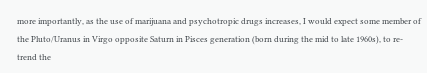more importantly, as the use of marijuana and psychotropic drugs increases, I would expect some member of the Pluto/Uranus in Virgo opposite Saturn in Pisces generation (born during the mid to late 1960s), to re-trend the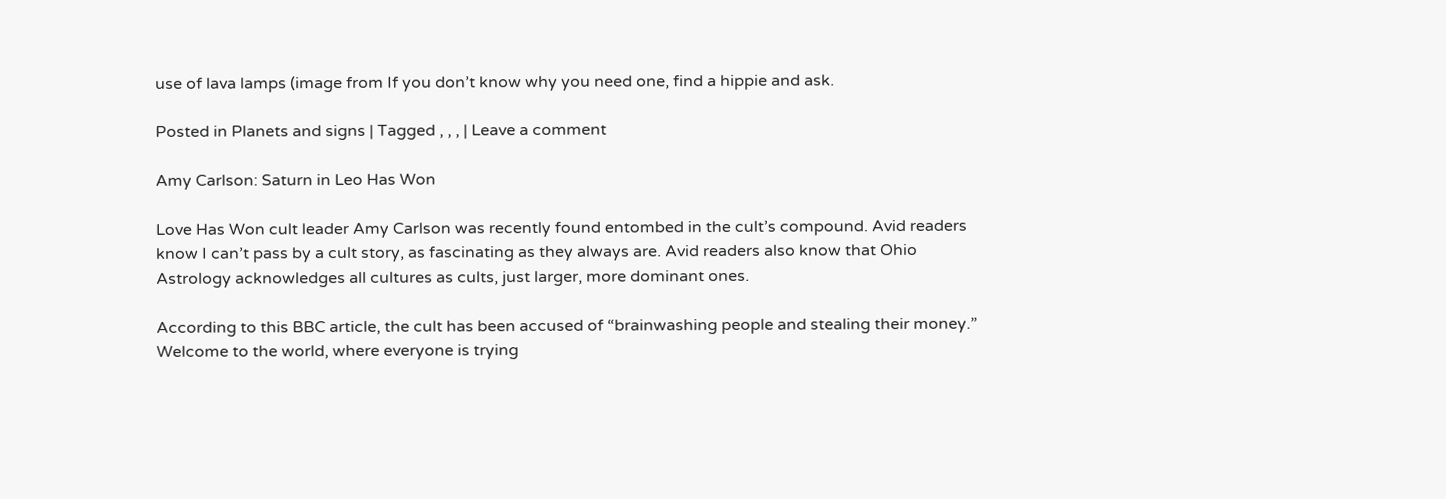use of lava lamps (image from If you don’t know why you need one, find a hippie and ask.

Posted in Planets and signs | Tagged , , , | Leave a comment

Amy Carlson: Saturn in Leo Has Won

Love Has Won cult leader Amy Carlson was recently found entombed in the cult’s compound. Avid readers know I can’t pass by a cult story, as fascinating as they always are. Avid readers also know that Ohio Astrology acknowledges all cultures as cults, just larger, more dominant ones.

According to this BBC article, the cult has been accused of “brainwashing people and stealing their money.” Welcome to the world, where everyone is trying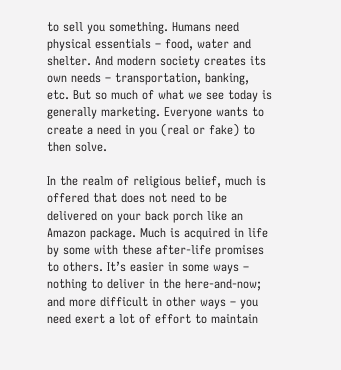to sell you something. Humans need physical essentials – food, water and shelter. And modern society creates its own needs – transportation, banking, etc. But so much of what we see today is generally marketing. Everyone wants to create a need in you (real or fake) to then solve.

In the realm of religious belief, much is offered that does not need to be delivered on your back porch like an Amazon package. Much is acquired in life by some with these after-life promises to others. It’s easier in some ways – nothing to deliver in the here-and-now; and more difficult in other ways – you need exert a lot of effort to maintain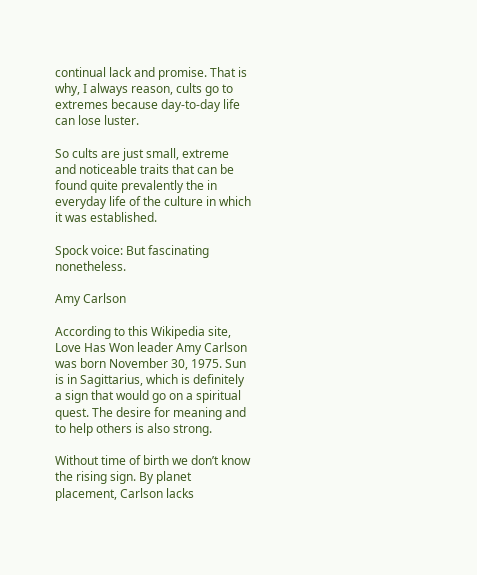continual lack and promise. That is why, I always reason, cults go to extremes because day-to-day life can lose luster.

So cults are just small, extreme and noticeable traits that can be found quite prevalently the in everyday life of the culture in which it was established.

Spock voice: But fascinating nonetheless.

Amy Carlson

According to this Wikipedia site, Love Has Won leader Amy Carlson was born November 30, 1975. Sun is in Sagittarius, which is definitely a sign that would go on a spiritual quest. The desire for meaning and to help others is also strong.

Without time of birth we don’t know the rising sign. By planet placement, Carlson lacks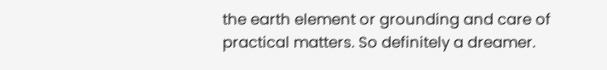the earth element or grounding and care of practical matters. So definitely a dreamer.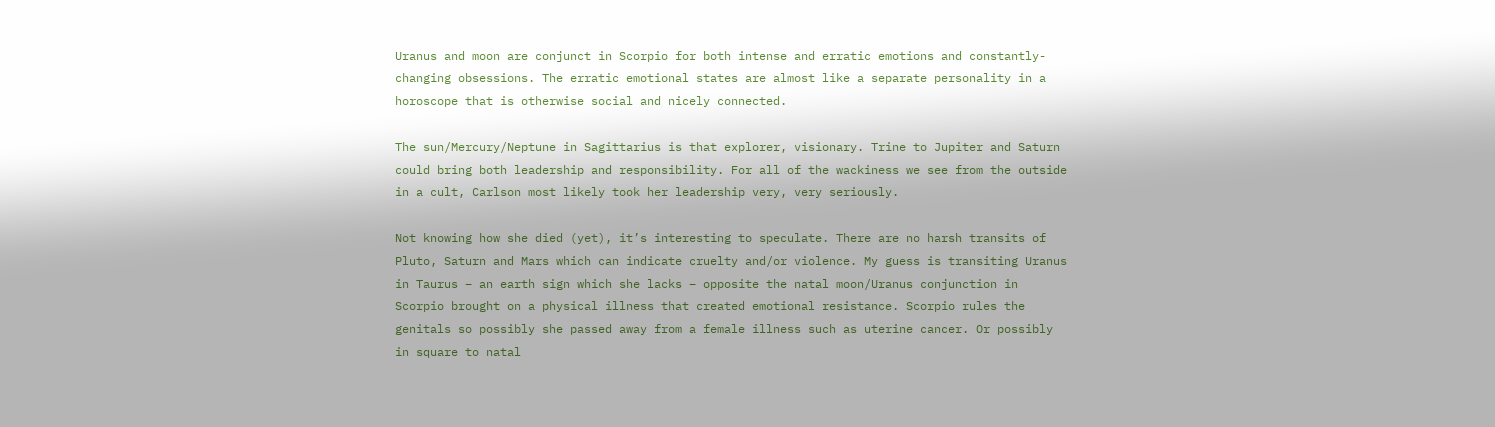Uranus and moon are conjunct in Scorpio for both intense and erratic emotions and constantly-changing obsessions. The erratic emotional states are almost like a separate personality in a horoscope that is otherwise social and nicely connected.

The sun/Mercury/Neptune in Sagittarius is that explorer, visionary. Trine to Jupiter and Saturn could bring both leadership and responsibility. For all of the wackiness we see from the outside in a cult, Carlson most likely took her leadership very, very seriously.

Not knowing how she died (yet), it’s interesting to speculate. There are no harsh transits of Pluto, Saturn and Mars which can indicate cruelty and/or violence. My guess is transiting Uranus in Taurus – an earth sign which she lacks – opposite the natal moon/Uranus conjunction in Scorpio brought on a physical illness that created emotional resistance. Scorpio rules the genitals so possibly she passed away from a female illness such as uterine cancer. Or possibly in square to natal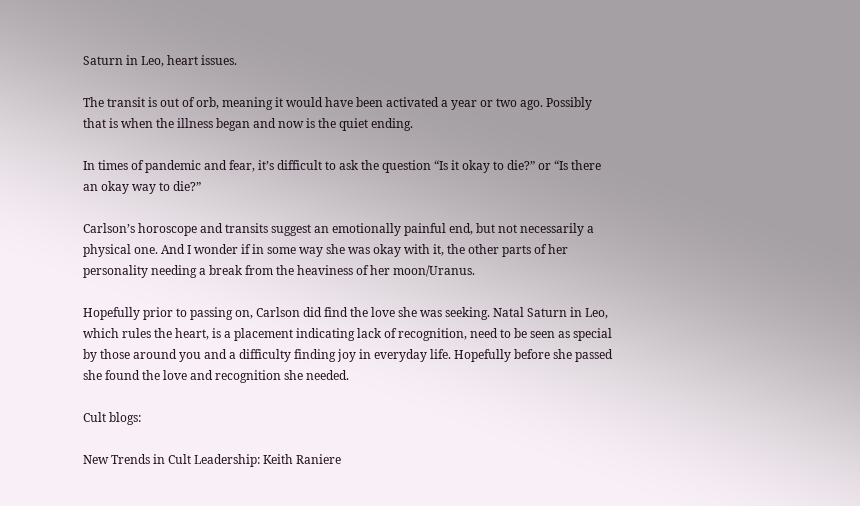Saturn in Leo, heart issues.

The transit is out of orb, meaning it would have been activated a year or two ago. Possibly that is when the illness began and now is the quiet ending.

In times of pandemic and fear, it’s difficult to ask the question “Is it okay to die?” or “Is there an okay way to die?”

Carlson’s horoscope and transits suggest an emotionally painful end, but not necessarily a physical one. And I wonder if in some way she was okay with it, the other parts of her personality needing a break from the heaviness of her moon/Uranus.

Hopefully prior to passing on, Carlson did find the love she was seeking. Natal Saturn in Leo, which rules the heart, is a placement indicating lack of recognition, need to be seen as special by those around you and a difficulty finding joy in everyday life. Hopefully before she passed she found the love and recognition she needed.

Cult blogs:

New Trends in Cult Leadership: Keith Raniere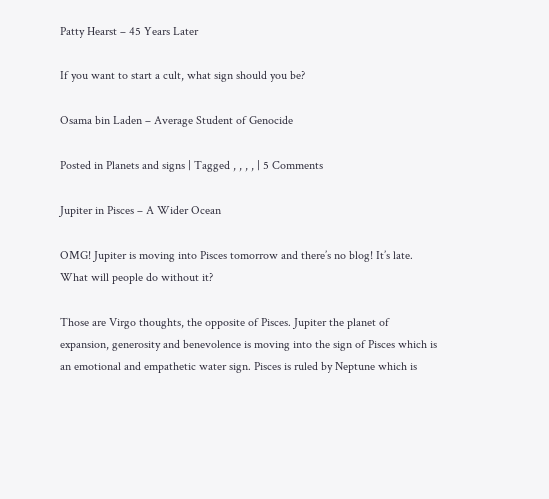Patty Hearst – 45 Years Later

If you want to start a cult, what sign should you be?

Osama bin Laden – Average Student of Genocide

Posted in Planets and signs | Tagged , , , , | 5 Comments

Jupiter in Pisces – A Wider Ocean

OMG! Jupiter is moving into Pisces tomorrow and there’s no blog! It’s late. What will people do without it?

Those are Virgo thoughts, the opposite of Pisces. Jupiter the planet of expansion, generosity and benevolence is moving into the sign of Pisces which is an emotional and empathetic water sign. Pisces is ruled by Neptune which is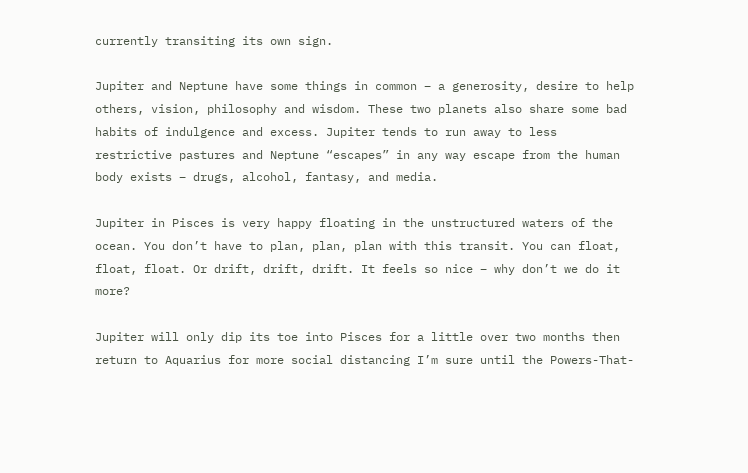currently transiting its own sign.

Jupiter and Neptune have some things in common – a generosity, desire to help others, vision, philosophy and wisdom. These two planets also share some bad habits of indulgence and excess. Jupiter tends to run away to less restrictive pastures and Neptune “escapes” in any way escape from the human body exists – drugs, alcohol, fantasy, and media.

Jupiter in Pisces is very happy floating in the unstructured waters of the ocean. You don’t have to plan, plan, plan with this transit. You can float, float, float. Or drift, drift, drift. It feels so nice – why don’t we do it more?

Jupiter will only dip its toe into Pisces for a little over two months then return to Aquarius for more social distancing I’m sure until the Powers-That-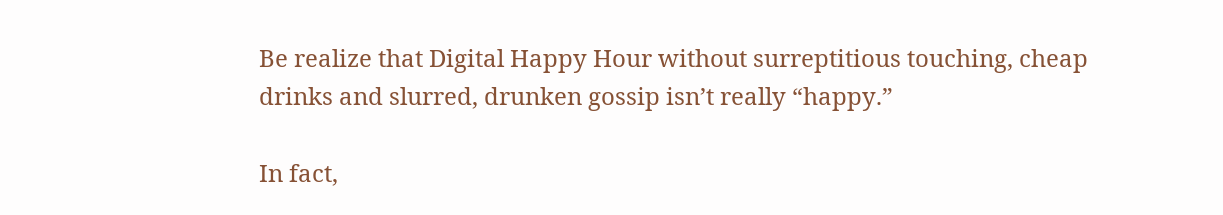Be realize that Digital Happy Hour without surreptitious touching, cheap drinks and slurred, drunken gossip isn’t really “happy.”

In fact,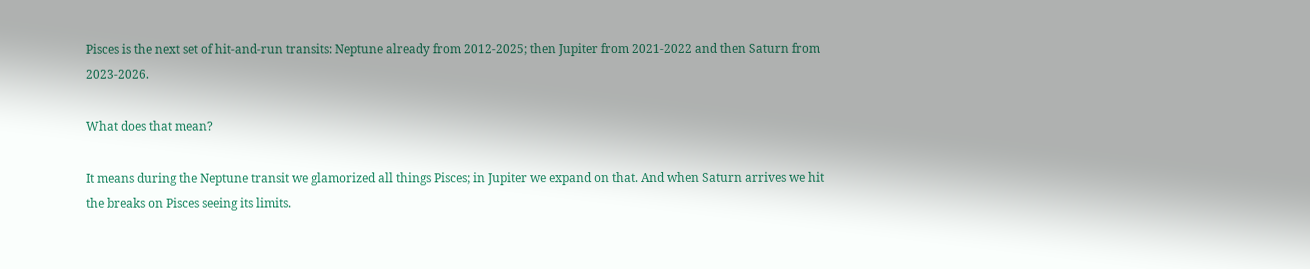Pisces is the next set of hit-and-run transits: Neptune already from 2012-2025; then Jupiter from 2021-2022 and then Saturn from 2023-2026.

What does that mean?

It means during the Neptune transit we glamorized all things Pisces; in Jupiter we expand on that. And when Saturn arrives we hit the breaks on Pisces seeing its limits.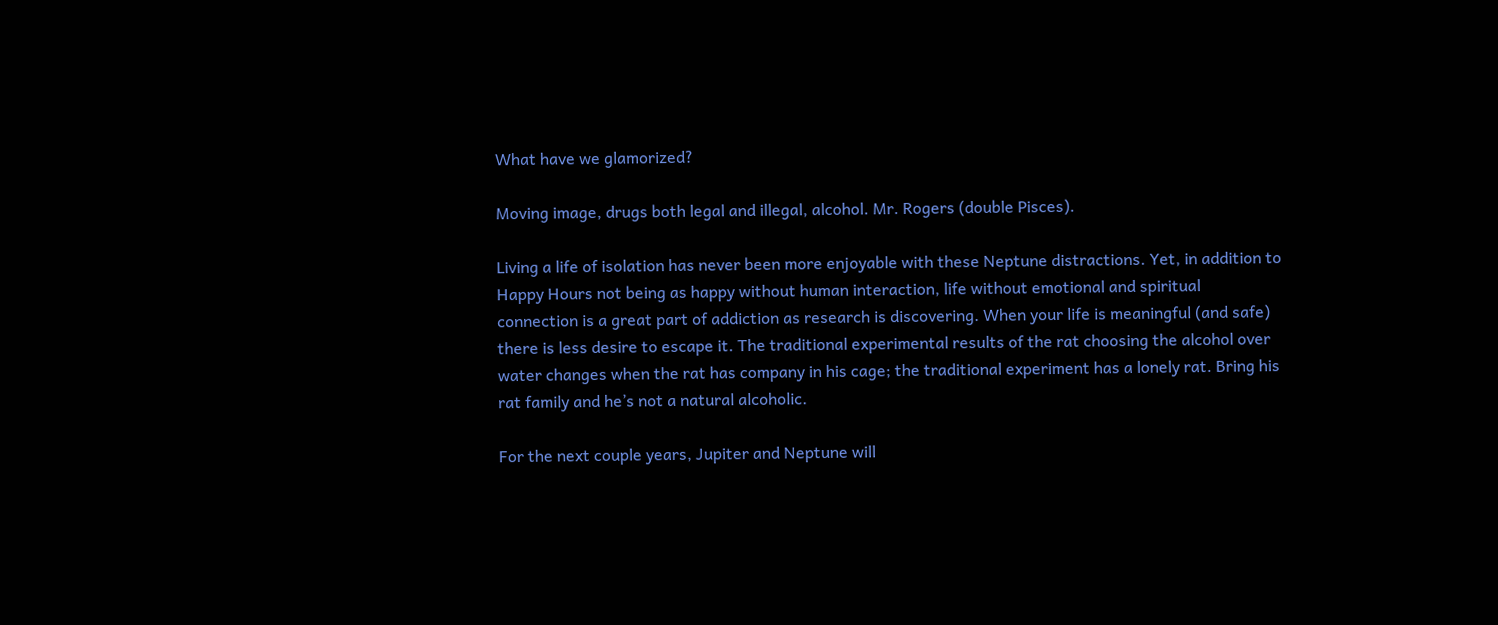What have we glamorized?

Moving image, drugs both legal and illegal, alcohol. Mr. Rogers (double Pisces).

Living a life of isolation has never been more enjoyable with these Neptune distractions. Yet, in addition to Happy Hours not being as happy without human interaction, life without emotional and spiritual connection is a great part of addiction as research is discovering. When your life is meaningful (and safe) there is less desire to escape it. The traditional experimental results of the rat choosing the alcohol over water changes when the rat has company in his cage; the traditional experiment has a lonely rat. Bring his rat family and he’s not a natural alcoholic.

For the next couple years, Jupiter and Neptune will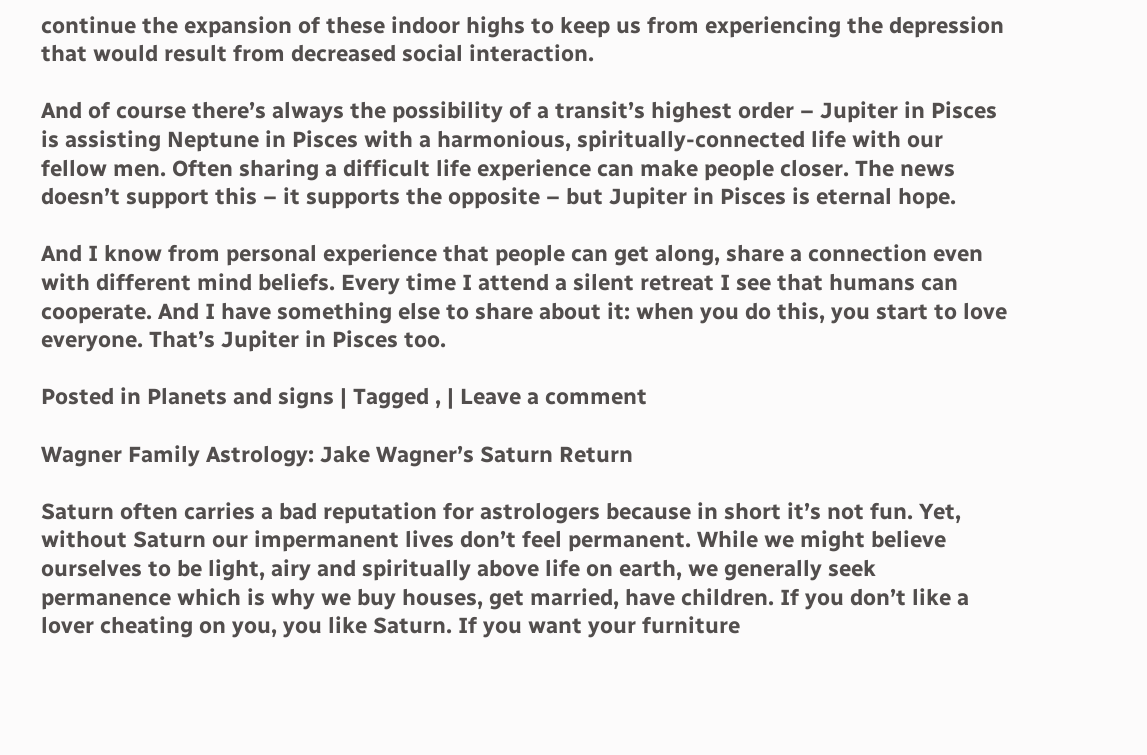continue the expansion of these indoor highs to keep us from experiencing the depression that would result from decreased social interaction.

And of course there’s always the possibility of a transit’s highest order – Jupiter in Pisces is assisting Neptune in Pisces with a harmonious, spiritually-connected life with our fellow men. Often sharing a difficult life experience can make people closer. The news doesn’t support this – it supports the opposite – but Jupiter in Pisces is eternal hope.

And I know from personal experience that people can get along, share a connection even with different mind beliefs. Every time I attend a silent retreat I see that humans can cooperate. And I have something else to share about it: when you do this, you start to love everyone. That’s Jupiter in Pisces too.

Posted in Planets and signs | Tagged , | Leave a comment

Wagner Family Astrology: Jake Wagner’s Saturn Return

Saturn often carries a bad reputation for astrologers because in short it’s not fun. Yet, without Saturn our impermanent lives don’t feel permanent. While we might believe ourselves to be light, airy and spiritually above life on earth, we generally seek permanence which is why we buy houses, get married, have children. If you don’t like a lover cheating on you, you like Saturn. If you want your furniture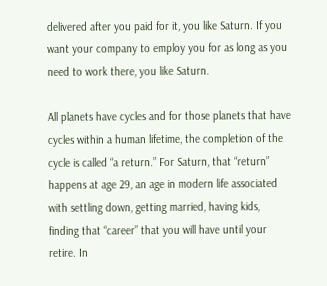delivered after you paid for it, you like Saturn. If you want your company to employ you for as long as you need to work there, you like Saturn.

All planets have cycles and for those planets that have cycles within a human lifetime, the completion of the cycle is called “a return.” For Saturn, that “return” happens at age 29, an age in modern life associated with settling down, getting married, having kids, finding that “career” that you will have until your retire. In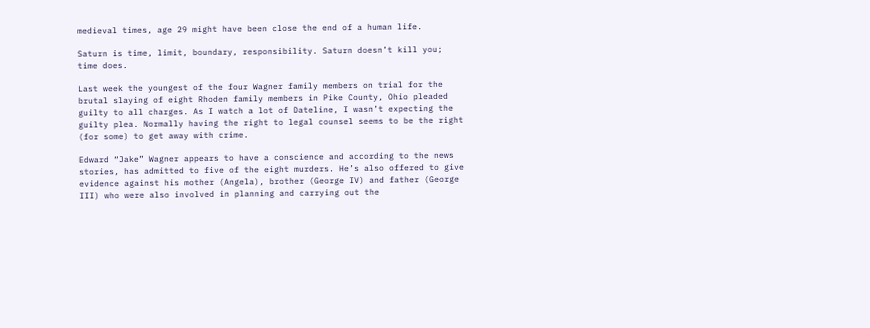medieval times, age 29 might have been close the end of a human life.

Saturn is time, limit, boundary, responsibility. Saturn doesn’t kill you; time does.

Last week the youngest of the four Wagner family members on trial for the brutal slaying of eight Rhoden family members in Pike County, Ohio pleaded guilty to all charges. As I watch a lot of Dateline, I wasn’t expecting the guilty plea. Normally having the right to legal counsel seems to be the right (for some) to get away with crime.

Edward “Jake” Wagner appears to have a conscience and according to the news stories, has admitted to five of the eight murders. He’s also offered to give evidence against his mother (Angela), brother (George IV) and father (George III) who were also involved in planning and carrying out the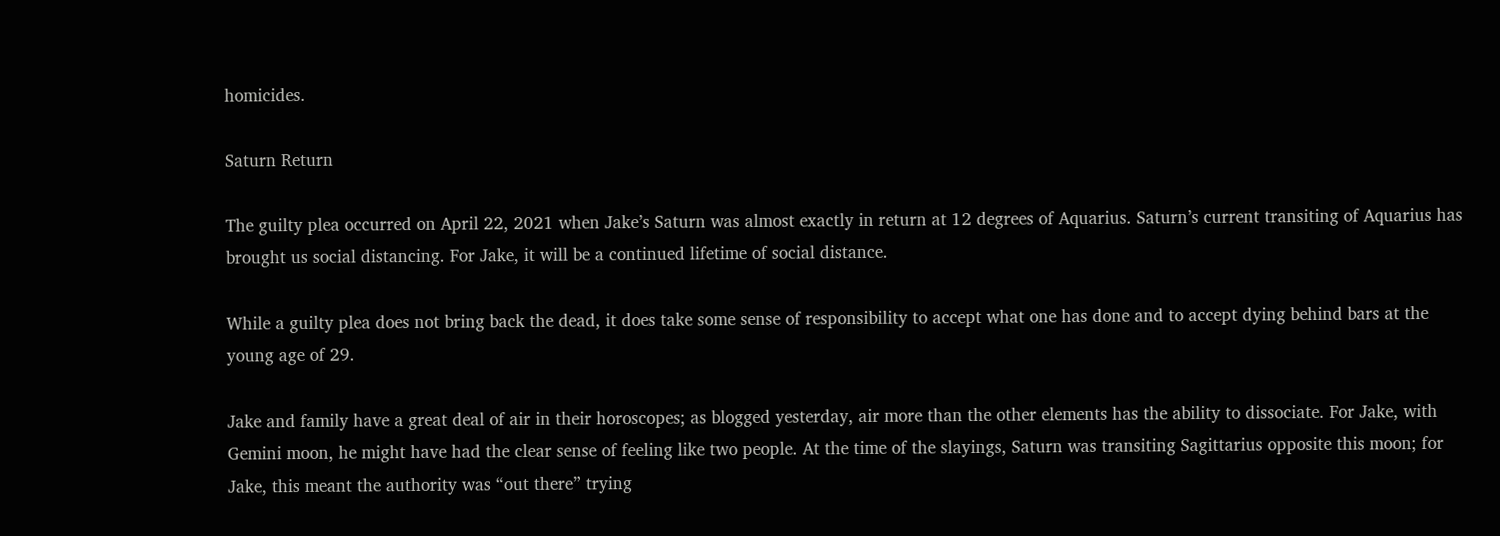homicides.

Saturn Return

The guilty plea occurred on April 22, 2021 when Jake’s Saturn was almost exactly in return at 12 degrees of Aquarius. Saturn’s current transiting of Aquarius has brought us social distancing. For Jake, it will be a continued lifetime of social distance.

While a guilty plea does not bring back the dead, it does take some sense of responsibility to accept what one has done and to accept dying behind bars at the young age of 29.

Jake and family have a great deal of air in their horoscopes; as blogged yesterday, air more than the other elements has the ability to dissociate. For Jake, with Gemini moon, he might have had the clear sense of feeling like two people. At the time of the slayings, Saturn was transiting Sagittarius opposite this moon; for Jake, this meant the authority was “out there” trying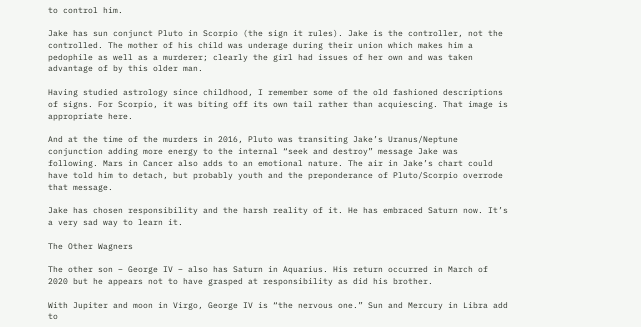to control him.

Jake has sun conjunct Pluto in Scorpio (the sign it rules). Jake is the controller, not the controlled. The mother of his child was underage during their union which makes him a pedophile as well as a murderer; clearly the girl had issues of her own and was taken advantage of by this older man.

Having studied astrology since childhood, I remember some of the old fashioned descriptions of signs. For Scorpio, it was biting off its own tail rather than acquiescing. That image is appropriate here.

And at the time of the murders in 2016, Pluto was transiting Jake’s Uranus/Neptune conjunction adding more energy to the internal “seek and destroy” message Jake was following. Mars in Cancer also adds to an emotional nature. The air in Jake’s chart could have told him to detach, but probably youth and the preponderance of Pluto/Scorpio overrode that message.

Jake has chosen responsibility and the harsh reality of it. He has embraced Saturn now. It’s a very sad way to learn it.

The Other Wagners

The other son – George IV – also has Saturn in Aquarius. His return occurred in March of 2020 but he appears not to have grasped at responsibility as did his brother.

With Jupiter and moon in Virgo, George IV is “the nervous one.” Sun and Mercury in Libra add to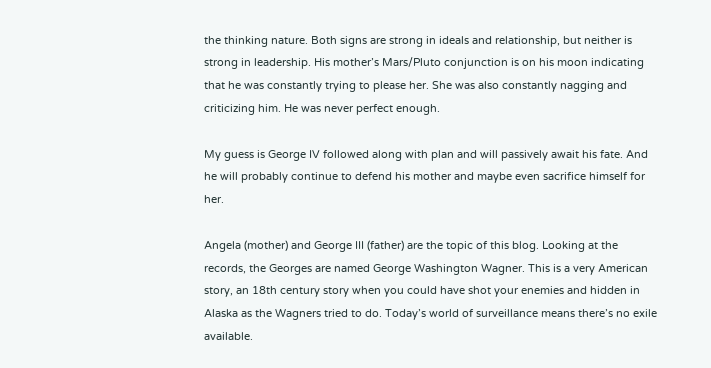the thinking nature. Both signs are strong in ideals and relationship, but neither is strong in leadership. His mother’s Mars/Pluto conjunction is on his moon indicating that he was constantly trying to please her. She was also constantly nagging and criticizing him. He was never perfect enough.

My guess is George IV followed along with plan and will passively await his fate. And he will probably continue to defend his mother and maybe even sacrifice himself for her.

Angela (mother) and George III (father) are the topic of this blog. Looking at the records, the Georges are named George Washington Wagner. This is a very American story, an 18th century story when you could have shot your enemies and hidden in Alaska as the Wagners tried to do. Today’s world of surveillance means there’s no exile available.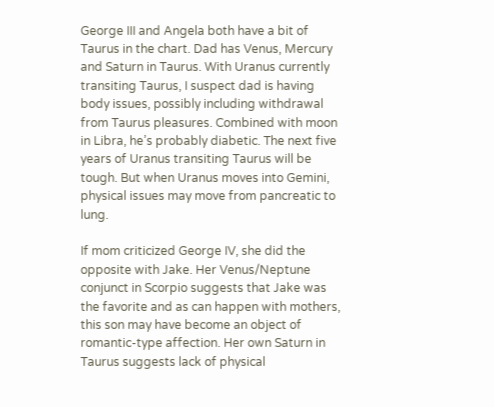George III and Angela both have a bit of Taurus in the chart. Dad has Venus, Mercury and Saturn in Taurus. With Uranus currently transiting Taurus, I suspect dad is having body issues, possibly including withdrawal from Taurus pleasures. Combined with moon in Libra, he’s probably diabetic. The next five years of Uranus transiting Taurus will be tough. But when Uranus moves into Gemini, physical issues may move from pancreatic to lung.

If mom criticized George IV, she did the opposite with Jake. Her Venus/Neptune conjunct in Scorpio suggests that Jake was the favorite and as can happen with mothers, this son may have become an object of romantic-type affection. Her own Saturn in Taurus suggests lack of physical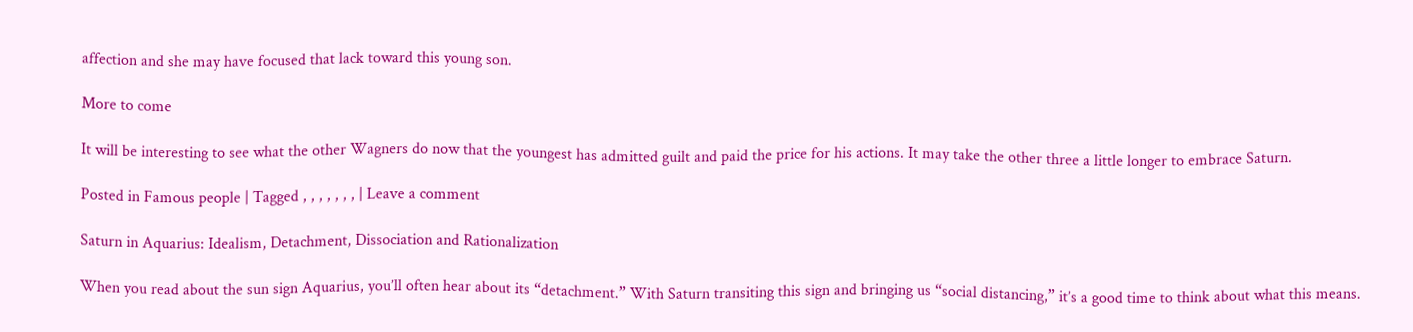affection and she may have focused that lack toward this young son.

More to come

It will be interesting to see what the other Wagners do now that the youngest has admitted guilt and paid the price for his actions. It may take the other three a little longer to embrace Saturn.

Posted in Famous people | Tagged , , , , , , , | Leave a comment

Saturn in Aquarius: Idealism, Detachment, Dissociation and Rationalization

When you read about the sun sign Aquarius, you’ll often hear about its “detachment.” With Saturn transiting this sign and bringing us “social distancing,” it’s a good time to think about what this means.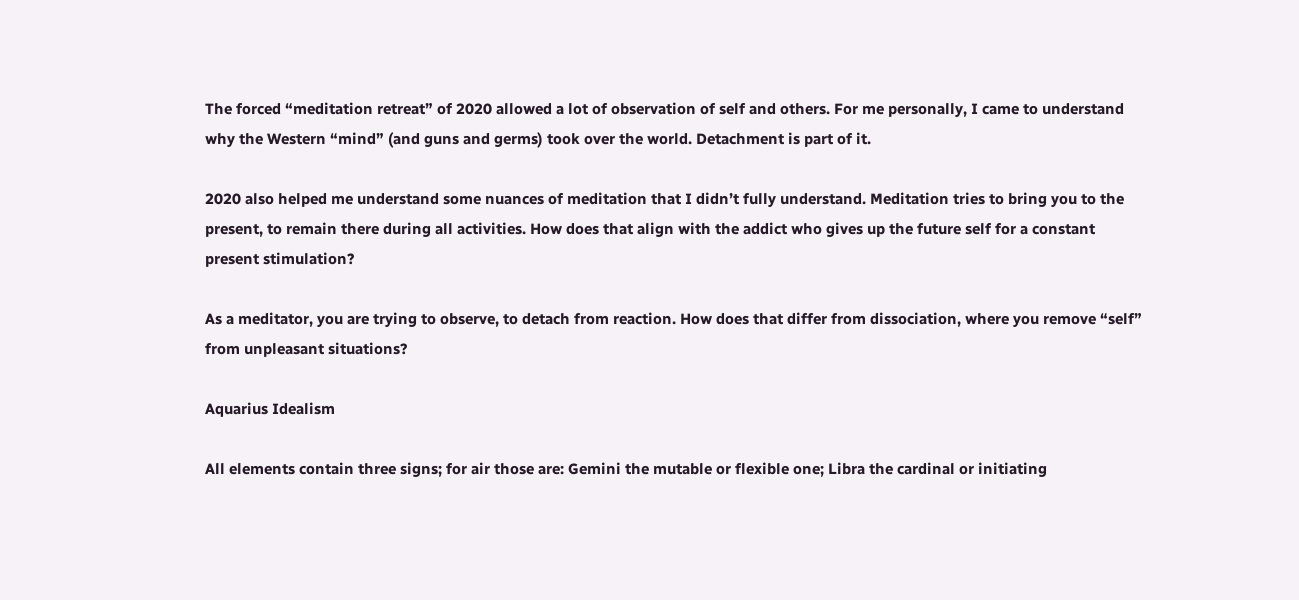The forced “meditation retreat” of 2020 allowed a lot of observation of self and others. For me personally, I came to understand why the Western “mind” (and guns and germs) took over the world. Detachment is part of it.

2020 also helped me understand some nuances of meditation that I didn’t fully understand. Meditation tries to bring you to the present, to remain there during all activities. How does that align with the addict who gives up the future self for a constant present stimulation?

As a meditator, you are trying to observe, to detach from reaction. How does that differ from dissociation, where you remove “self” from unpleasant situations?

Aquarius Idealism

All elements contain three signs; for air those are: Gemini the mutable or flexible one; Libra the cardinal or initiating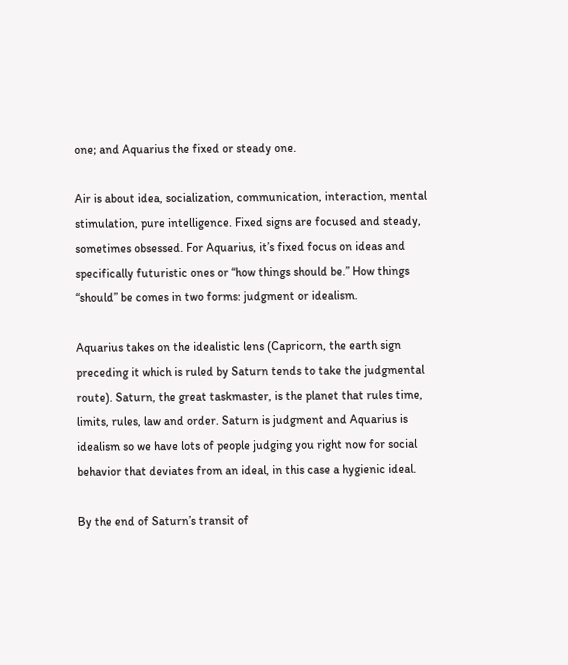one; and Aquarius the fixed or steady one.

Air is about idea, socialization, communication, interaction, mental stimulation, pure intelligence. Fixed signs are focused and steady, sometimes obsessed. For Aquarius, it’s fixed focus on ideas and specifically futuristic ones or “how things should be.” How things “should” be comes in two forms: judgment or idealism.

Aquarius takes on the idealistic lens (Capricorn, the earth sign preceding it which is ruled by Saturn tends to take the judgmental route). Saturn, the great taskmaster, is the planet that rules time, limits, rules, law and order. Saturn is judgment and Aquarius is idealism so we have lots of people judging you right now for social behavior that deviates from an ideal, in this case a hygienic ideal.

By the end of Saturn’s transit of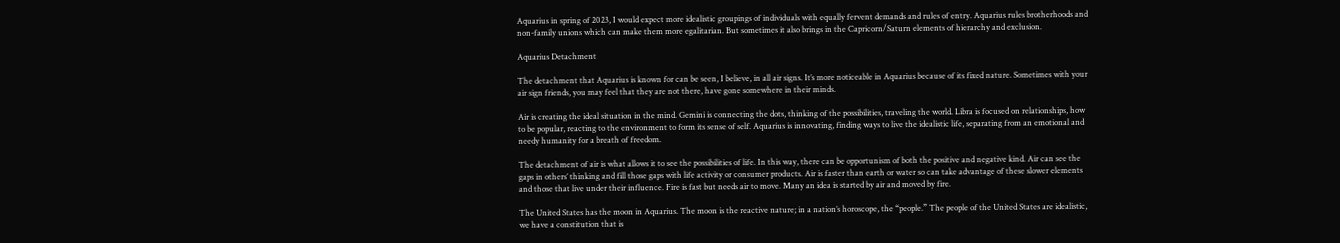Aquarius in spring of 2023, I would expect more idealistic groupings of individuals with equally fervent demands and rules of entry. Aquarius rules brotherhoods and non-family unions which can make them more egalitarian. But sometimes it also brings in the Capricorn/Saturn elements of hierarchy and exclusion.

Aquarius Detachment

The detachment that Aquarius is known for can be seen, I believe, in all air signs. It’s more noticeable in Aquarius because of its fixed nature. Sometimes with your air sign friends, you may feel that they are not there, have gone somewhere in their minds.

Air is creating the ideal situation in the mind. Gemini is connecting the dots, thinking of the possibilities, traveling the world. Libra is focused on relationships, how to be popular, reacting to the environment to form its sense of self. Aquarius is innovating, finding ways to live the idealistic life, separating from an emotional and needy humanity for a breath of freedom.

The detachment of air is what allows it to see the possibilities of life. In this way, there can be opportunism of both the positive and negative kind. Air can see the gaps in others’ thinking and fill those gaps with life activity or consumer products. Air is faster than earth or water so can take advantage of these slower elements and those that live under their influence. Fire is fast but needs air to move. Many an idea is started by air and moved by fire.

The United States has the moon in Aquarius. The moon is the reactive nature; in a nation’s horoscope, the “people.” The people of the United States are idealistic, we have a constitution that is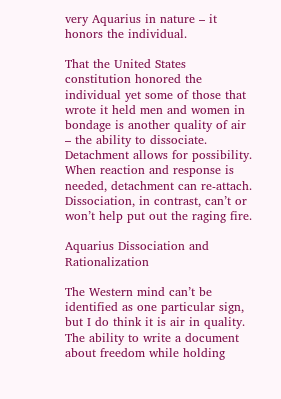very Aquarius in nature – it honors the individual.

That the United States constitution honored the individual yet some of those that wrote it held men and women in bondage is another quality of air – the ability to dissociate. Detachment allows for possibility. When reaction and response is needed, detachment can re-attach. Dissociation, in contrast, can’t or won’t help put out the raging fire.

Aquarius Dissociation and Rationalization

The Western mind can’t be identified as one particular sign, but I do think it is air in quality. The ability to write a document about freedom while holding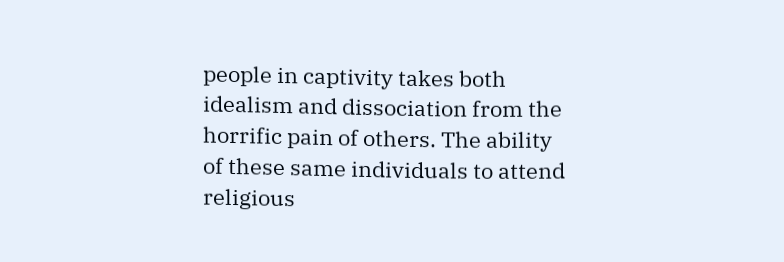people in captivity takes both idealism and dissociation from the horrific pain of others. The ability of these same individuals to attend religious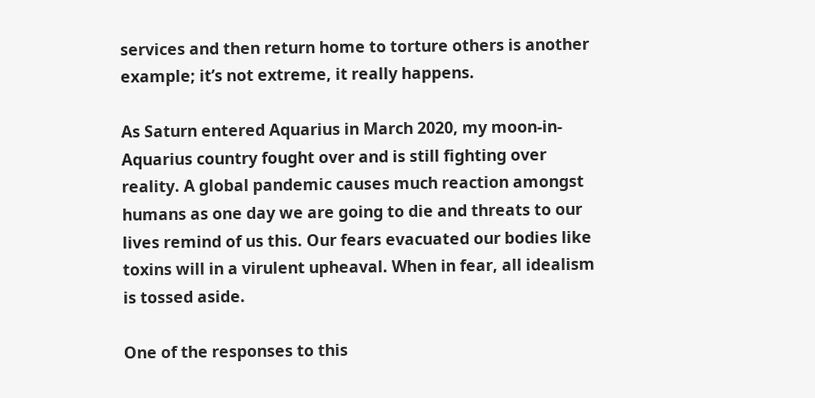services and then return home to torture others is another example; it’s not extreme, it really happens.

As Saturn entered Aquarius in March 2020, my moon-in-Aquarius country fought over and is still fighting over reality. A global pandemic causes much reaction amongst humans as one day we are going to die and threats to our lives remind of us this. Our fears evacuated our bodies like toxins will in a virulent upheaval. When in fear, all idealism is tossed aside.

One of the responses to this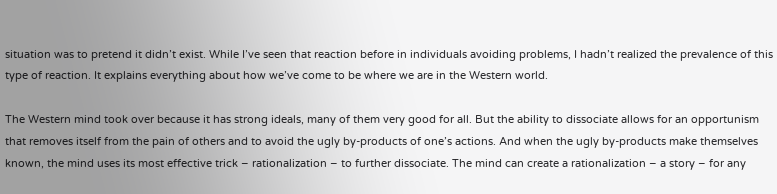situation was to pretend it didn’t exist. While I’ve seen that reaction before in individuals avoiding problems, I hadn’t realized the prevalence of this type of reaction. It explains everything about how we’ve come to be where we are in the Western world.

The Western mind took over because it has strong ideals, many of them very good for all. But the ability to dissociate allows for an opportunism that removes itself from the pain of others and to avoid the ugly by-products of one’s actions. And when the ugly by-products make themselves known, the mind uses its most effective trick – rationalization – to further dissociate. The mind can create a rationalization – a story – for any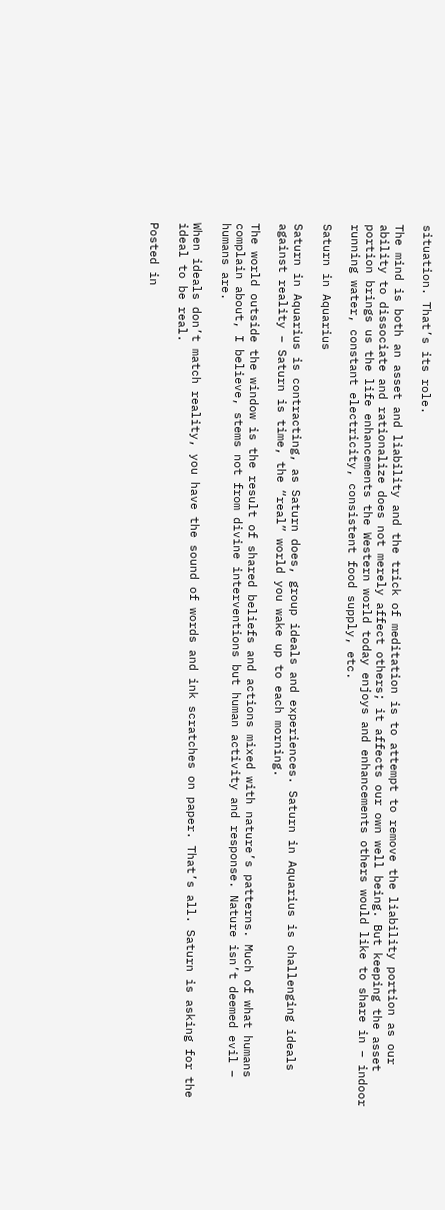situation. That’s its role.

The mind is both an asset and liability and the trick of meditation is to attempt to remove the liability portion as our ability to dissociate and rationalize does not merely affect others; it affects our own well being. But keeping the asset portion brings us the life enhancements the Western world today enjoys and enhancements others would like to share in – indoor running water, constant electricity, consistent food supply, etc.

Saturn in Aquarius

Saturn in Aquarius is contracting, as Saturn does, group ideals and experiences. Saturn in Aquarius is challenging ideals against reality – Saturn is time, the “real” world you wake up to each morning.

The world outside the window is the result of shared beliefs and actions mixed with nature’s patterns. Much of what humans complain about, I believe, stems not from divine interventions but human activity and response. Nature isn’t deemed evil – humans are.

When ideals don’t match reality, you have the sound of words and ink scratches on paper. That’s all. Saturn is asking for the ideal to be real.

Posted in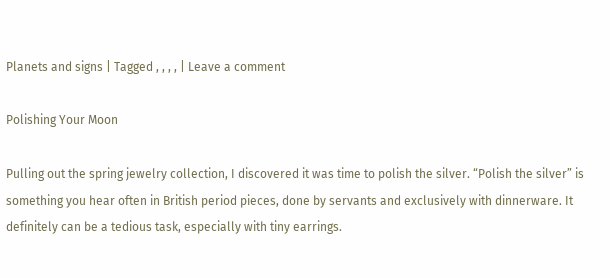Planets and signs | Tagged , , , , | Leave a comment

Polishing Your Moon

Pulling out the spring jewelry collection, I discovered it was time to polish the silver. “Polish the silver” is something you hear often in British period pieces, done by servants and exclusively with dinnerware. It definitely can be a tedious task, especially with tiny earrings.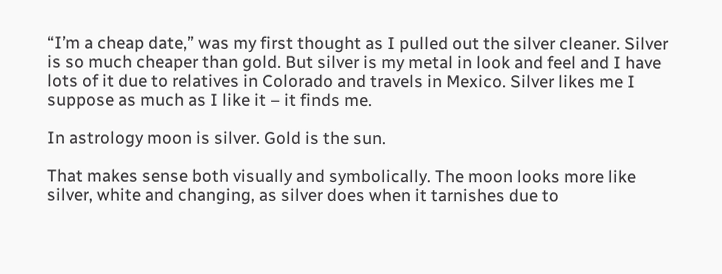“I’m a cheap date,” was my first thought as I pulled out the silver cleaner. Silver is so much cheaper than gold. But silver is my metal in look and feel and I have lots of it due to relatives in Colorado and travels in Mexico. Silver likes me I suppose as much as I like it – it finds me.

In astrology moon is silver. Gold is the sun.

That makes sense both visually and symbolically. The moon looks more like silver, white and changing, as silver does when it tarnishes due to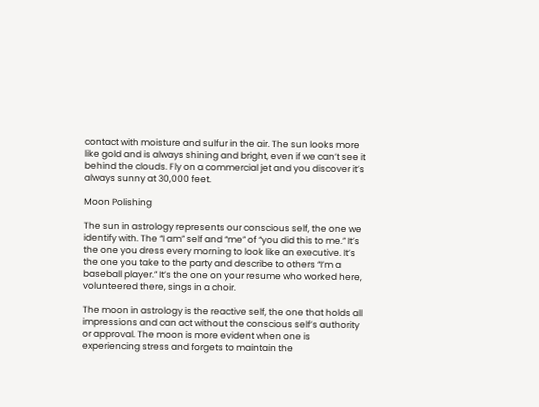contact with moisture and sulfur in the air. The sun looks more like gold and is always shining and bright, even if we can’t see it behind the clouds. Fly on a commercial jet and you discover it’s always sunny at 30,000 feet.

Moon Polishing

The sun in astrology represents our conscious self, the one we identify with. The “I am” self and “me” of “you did this to me.” It’s the one you dress every morning to look like an executive. It’s the one you take to the party and describe to others “I’m a baseball player.” It’s the one on your resume who worked here, volunteered there, sings in a choir.

The moon in astrology is the reactive self, the one that holds all impressions and can act without the conscious self’s authority or approval. The moon is more evident when one is experiencing stress and forgets to maintain the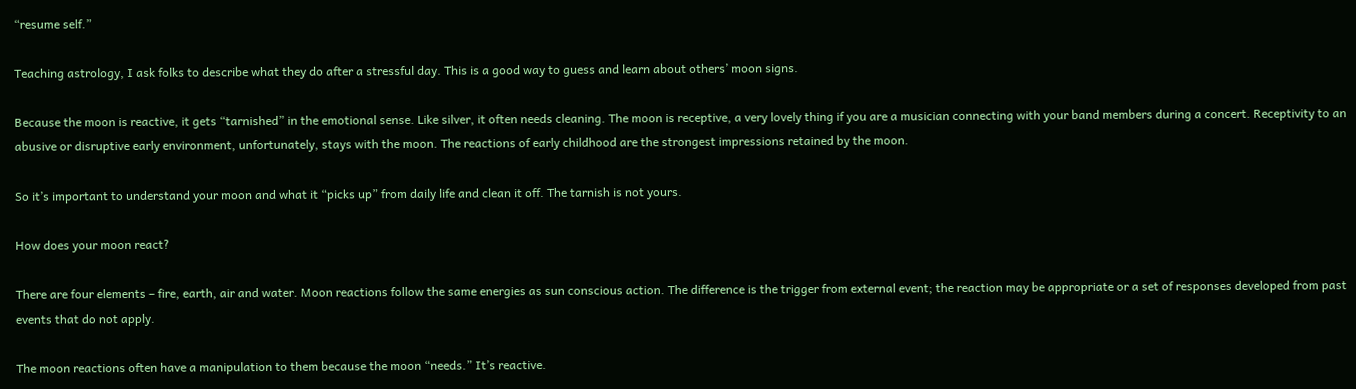“resume self.”

Teaching astrology, I ask folks to describe what they do after a stressful day. This is a good way to guess and learn about others’ moon signs.

Because the moon is reactive, it gets “tarnished” in the emotional sense. Like silver, it often needs cleaning. The moon is receptive, a very lovely thing if you are a musician connecting with your band members during a concert. Receptivity to an abusive or disruptive early environment, unfortunately, stays with the moon. The reactions of early childhood are the strongest impressions retained by the moon.

So it’s important to understand your moon and what it “picks up” from daily life and clean it off. The tarnish is not yours.

How does your moon react?

There are four elements – fire, earth, air and water. Moon reactions follow the same energies as sun conscious action. The difference is the trigger from external event; the reaction may be appropriate or a set of responses developed from past events that do not apply.

The moon reactions often have a manipulation to them because the moon “needs.” It’s reactive.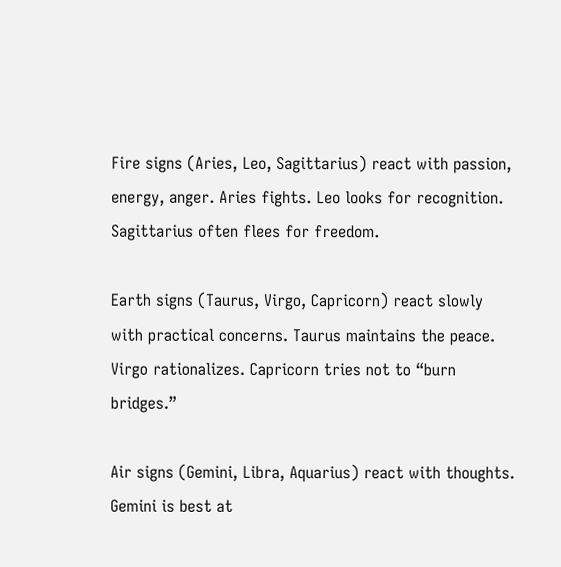Fire signs (Aries, Leo, Sagittarius) react with passion, energy, anger. Aries fights. Leo looks for recognition. Sagittarius often flees for freedom.

Earth signs (Taurus, Virgo, Capricorn) react slowly with practical concerns. Taurus maintains the peace. Virgo rationalizes. Capricorn tries not to “burn bridges.”

Air signs (Gemini, Libra, Aquarius) react with thoughts. Gemini is best at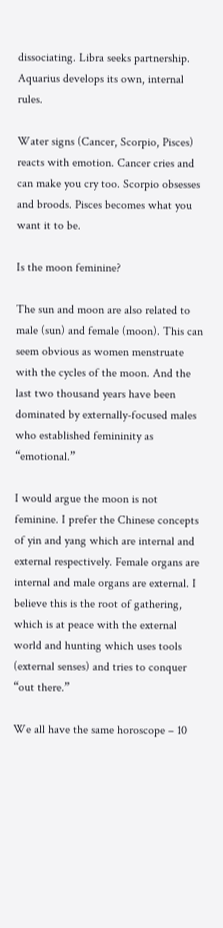dissociating. Libra seeks partnership. Aquarius develops its own, internal rules.

Water signs (Cancer, Scorpio, Pisces) reacts with emotion. Cancer cries and can make you cry too. Scorpio obsesses and broods. Pisces becomes what you want it to be.

Is the moon feminine?

The sun and moon are also related to male (sun) and female (moon). This can seem obvious as women menstruate with the cycles of the moon. And the last two thousand years have been dominated by externally-focused males who established femininity as “emotional.”

I would argue the moon is not feminine. I prefer the Chinese concepts of yin and yang which are internal and external respectively. Female organs are internal and male organs are external. I believe this is the root of gathering, which is at peace with the external world and hunting which uses tools (external senses) and tries to conquer “out there.”

We all have the same horoscope – 10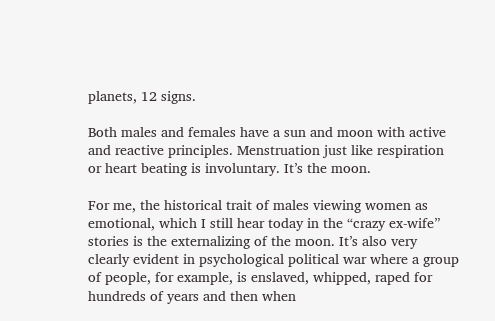planets, 12 signs.

Both males and females have a sun and moon with active and reactive principles. Menstruation just like respiration or heart beating is involuntary. It’s the moon.

For me, the historical trait of males viewing women as emotional, which I still hear today in the “crazy ex-wife” stories is the externalizing of the moon. It’s also very clearly evident in psychological political war where a group of people, for example, is enslaved, whipped, raped for hundreds of years and then when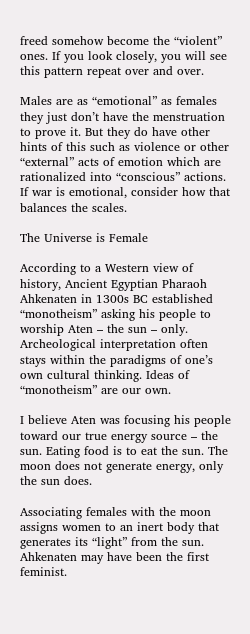freed somehow become the “violent” ones. If you look closely, you will see this pattern repeat over and over.

Males are as “emotional” as females they just don’t have the menstruation to prove it. But they do have other hints of this such as violence or other “external” acts of emotion which are rationalized into “conscious” actions. If war is emotional, consider how that balances the scales.

The Universe is Female

According to a Western view of history, Ancient Egyptian Pharaoh Ahkenaten in 1300s BC established “monotheism” asking his people to worship Aten – the sun – only. Archeological interpretation often stays within the paradigms of one’s own cultural thinking. Ideas of “monotheism” are our own.

I believe Aten was focusing his people toward our true energy source – the sun. Eating food is to eat the sun. The moon does not generate energy, only the sun does.

Associating females with the moon assigns women to an inert body that generates its “light” from the sun. Ahkenaten may have been the first feminist.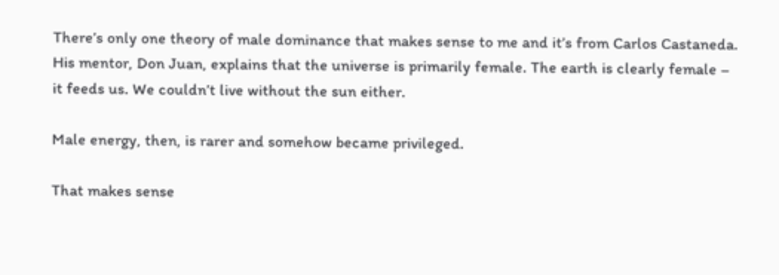There’s only one theory of male dominance that makes sense to me and it’s from Carlos Castaneda. His mentor, Don Juan, explains that the universe is primarily female. The earth is clearly female – it feeds us. We couldn’t live without the sun either.

Male energy, then, is rarer and somehow became privileged.

That makes sense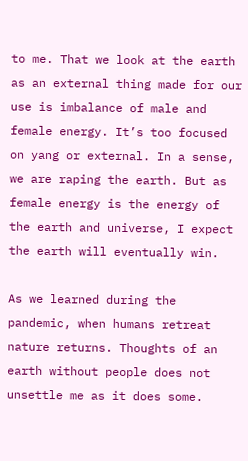to me. That we look at the earth as an external thing made for our use is imbalance of male and female energy. It’s too focused on yang or external. In a sense, we are raping the earth. But as female energy is the energy of the earth and universe, I expect the earth will eventually win.

As we learned during the pandemic, when humans retreat nature returns. Thoughts of an earth without people does not unsettle me as it does some.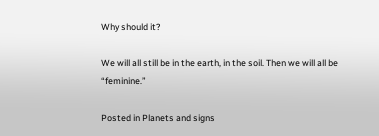Why should it?

We will all still be in the earth, in the soil. Then we will all be “feminine.”

Posted in Planets and signs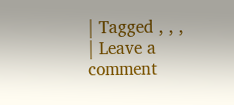| Tagged , , , | Leave a comment